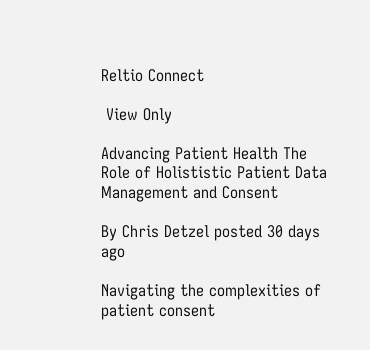Reltio Connect

 View Only

Advancing Patient Health The Role of Holististic Patient Data Management and Consent

By Chris Detzel posted 30 days ago

Navigating the complexities of patient consent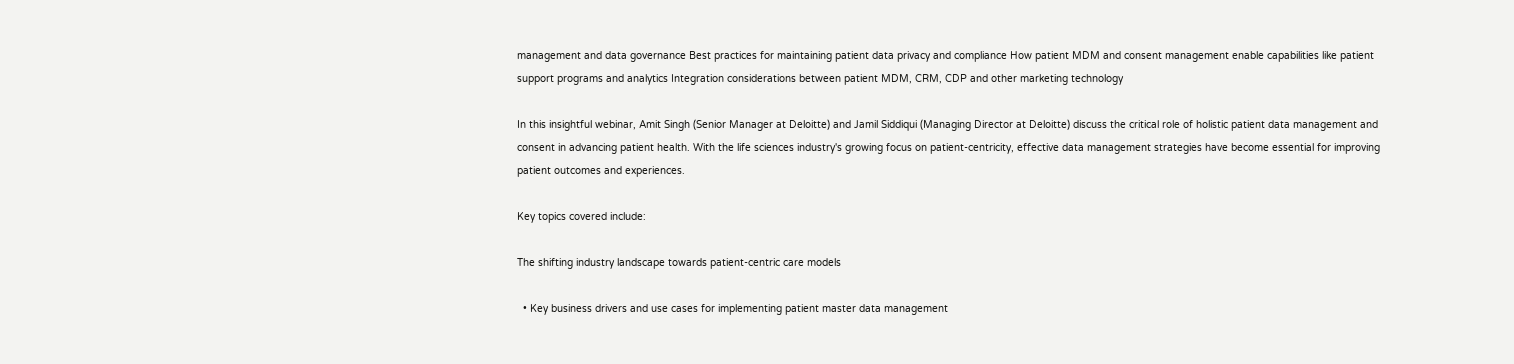management and data governance Best practices for maintaining patient data privacy and compliance How patient MDM and consent management enable capabilities like patient support programs and analytics Integration considerations between patient MDM, CRM, CDP and other marketing technology

In this insightful webinar, Amit Singh (Senior Manager at Deloitte) and Jamil Siddiqui (Managing Director at Deloitte) discuss the critical role of holistic patient data management and consent in advancing patient health. With the life sciences industry's growing focus on patient-centricity, effective data management strategies have become essential for improving patient outcomes and experiences.

Key topics covered include:

The shifting industry landscape towards patient-centric care models

  • Key business drivers and use cases for implementing patient master data management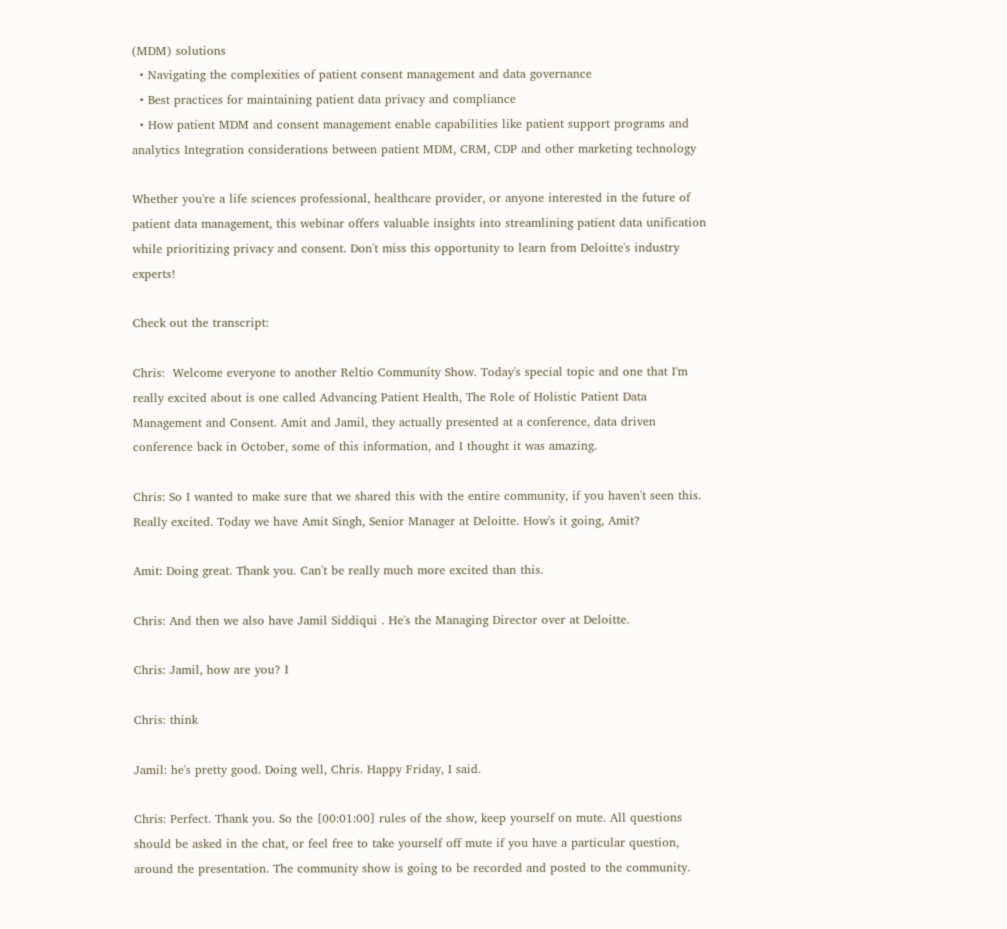(MDM) solutions
  • Navigating the complexities of patient consent management and data governance
  • Best practices for maintaining patient data privacy and compliance
  • How patient MDM and consent management enable capabilities like patient support programs and analytics Integration considerations between patient MDM, CRM, CDP and other marketing technology

Whether you're a life sciences professional, healthcare provider, or anyone interested in the future of patient data management, this webinar offers valuable insights into streamlining patient data unification while prioritizing privacy and consent. Don't miss this opportunity to learn from Deloitte's industry experts!

Check out the transcript:

Chris:  Welcome everyone to another Reltio Community Show. Today's special topic and one that I'm really excited about is one called Advancing Patient Health, The Role of Holistic Patient Data Management and Consent. Amit and Jamil, they actually presented at a conference, data driven conference back in October, some of this information, and I thought it was amazing.

Chris: So I wanted to make sure that we shared this with the entire community, if you haven't seen this. Really excited. Today we have Amit Singh, Senior Manager at Deloitte. How's it going, Amit?

Amit: Doing great. Thank you. Can't be really much more excited than this.

Chris: And then we also have Jamil Siddiqui . He's the Managing Director over at Deloitte.

Chris: Jamil, how are you? I

Chris: think

Jamil: he's pretty good. Doing well, Chris. Happy Friday, I said.

Chris: Perfect. Thank you. So the [00:01:00] rules of the show, keep yourself on mute. All questions should be asked in the chat, or feel free to take yourself off mute if you have a particular question, around the presentation. The community show is going to be recorded and posted to the community.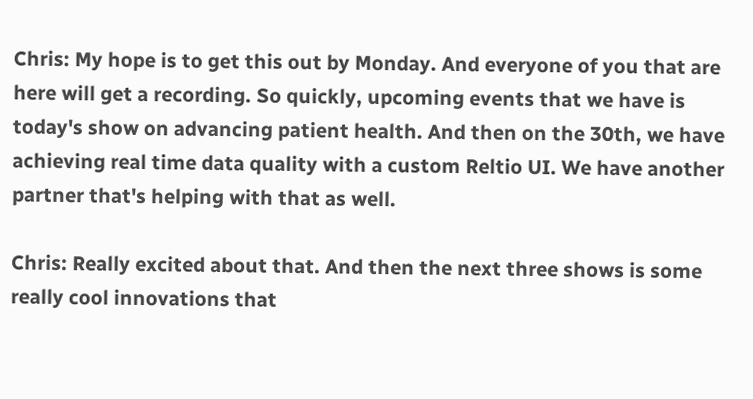Chris: My hope is to get this out by Monday. And everyone of you that are here will get a recording. So quickly, upcoming events that we have is today's show on advancing patient health. And then on the 30th, we have achieving real time data quality with a custom Reltio UI. We have another partner that's helping with that as well.

Chris: Really excited about that. And then the next three shows is some really cool innovations that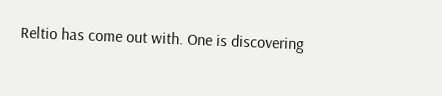Reltio has come out with. One is discovering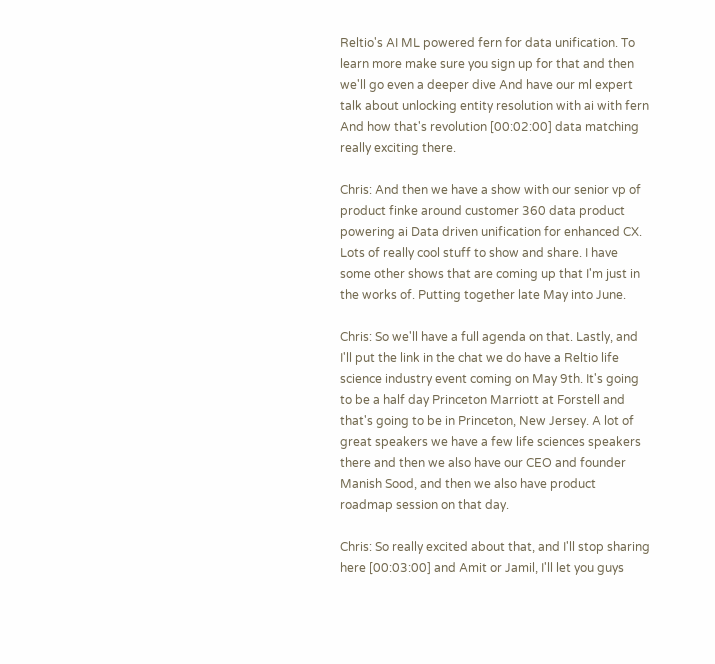Reltio's AI ML powered fern for data unification. To learn more make sure you sign up for that and then we'll go even a deeper dive And have our ml expert talk about unlocking entity resolution with ai with fern And how that's revolution [00:02:00] data matching really exciting there.

Chris: And then we have a show with our senior vp of product finke around customer 360 data product powering ai Data driven unification for enhanced CX. Lots of really cool stuff to show and share. I have some other shows that are coming up that I'm just in the works of. Putting together late May into June.

Chris: So we'll have a full agenda on that. Lastly, and I'll put the link in the chat we do have a Reltio life science industry event coming on May 9th. It's going to be a half day Princeton Marriott at Forstell and that's going to be in Princeton, New Jersey. A lot of great speakers we have a few life sciences speakers there and then we also have our CEO and founder Manish Sood, and then we also have product roadmap session on that day.

Chris: So really excited about that, and I'll stop sharing here [00:03:00] and Amit or Jamil, I'll let you guys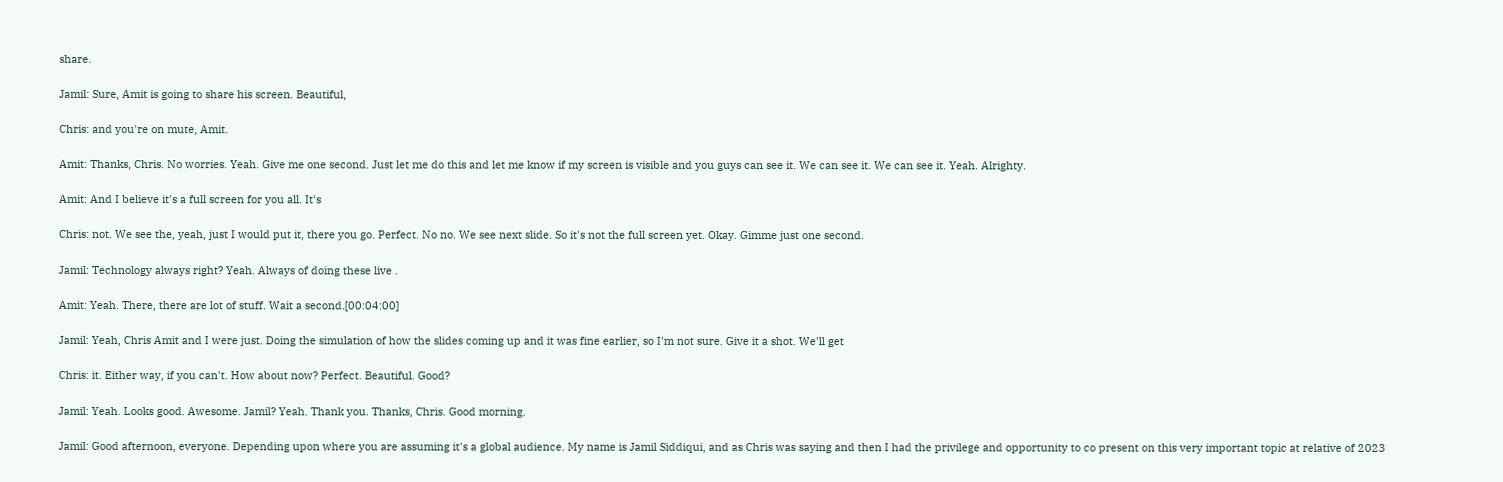share.

Jamil: Sure, Amit is going to share his screen. Beautiful,

Chris: and you're on mute, Amit.

Amit: Thanks, Chris. No worries. Yeah. Give me one second. Just let me do this and let me know if my screen is visible and you guys can see it. We can see it. We can see it. Yeah. Alrighty.

Amit: And I believe it's a full screen for you all. It's

Chris: not. We see the, yeah, just I would put it, there you go. Perfect. No no. We see next slide. So it's not the full screen yet. Okay. Gimme just one second.

Jamil: Technology always right? Yeah. Always of doing these live .

Amit: Yeah. There, there are lot of stuff. Wait a second.[00:04:00]

Jamil: Yeah, Chris Amit and I were just. Doing the simulation of how the slides coming up and it was fine earlier, so I'm not sure. Give it a shot. We'll get

Chris: it. Either way, if you can't. How about now? Perfect. Beautiful. Good?

Jamil: Yeah. Looks good. Awesome. Jamil? Yeah. Thank you. Thanks, Chris. Good morning.

Jamil: Good afternoon, everyone. Depending upon where you are assuming it's a global audience. My name is Jamil Siddiqui, and as Chris was saying and then I had the privilege and opportunity to co present on this very important topic at relative of 2023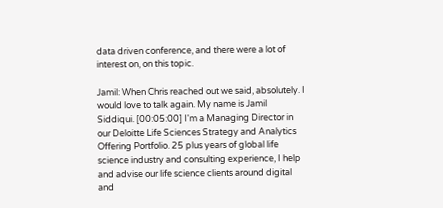data driven conference, and there were a lot of interest on, on this topic.

Jamil: When Chris reached out we said, absolutely. I would love to talk again. My name is Jamil Siddiqui. [00:05:00] I'm a Managing Director in our Deloitte Life Sciences Strategy and Analytics Offering Portfolio. 25 plus years of global life science industry and consulting experience, I help and advise our life science clients around digital and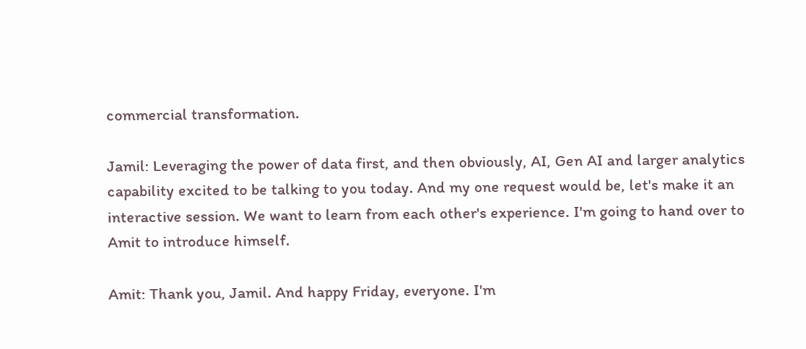commercial transformation.

Jamil: Leveraging the power of data first, and then obviously, AI, Gen AI and larger analytics capability excited to be talking to you today. And my one request would be, let's make it an interactive session. We want to learn from each other's experience. I'm going to hand over to Amit to introduce himself.

Amit: Thank you, Jamil. And happy Friday, everyone. I'm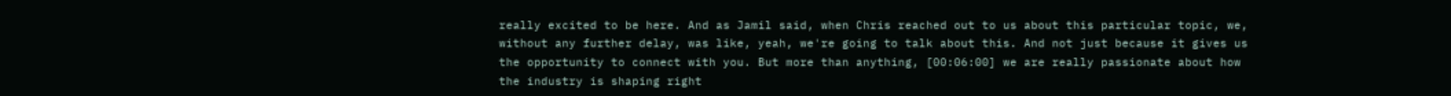really excited to be here. And as Jamil said, when Chris reached out to us about this particular topic, we, without any further delay, was like, yeah, we're going to talk about this. And not just because it gives us the opportunity to connect with you. But more than anything, [00:06:00] we are really passionate about how the industry is shaping right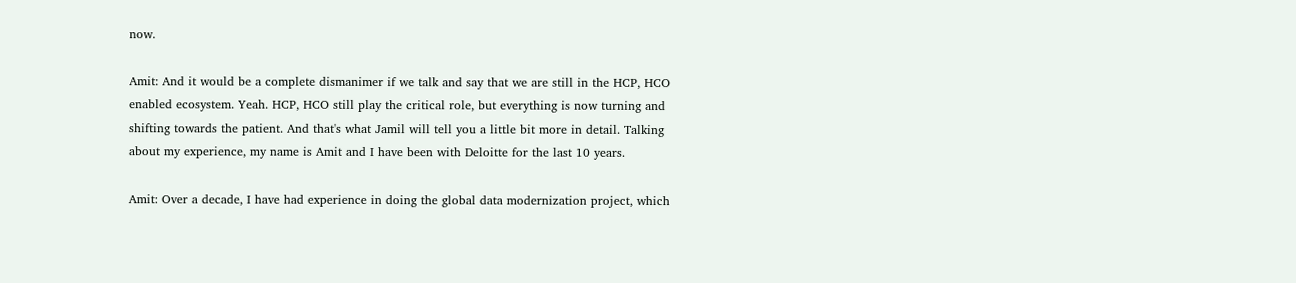now.

Amit: And it would be a complete dismanimer if we talk and say that we are still in the HCP, HCO enabled ecosystem. Yeah. HCP, HCO still play the critical role, but everything is now turning and shifting towards the patient. And that's what Jamil will tell you a little bit more in detail. Talking about my experience, my name is Amit and I have been with Deloitte for the last 10 years.

Amit: Over a decade, I have had experience in doing the global data modernization project, which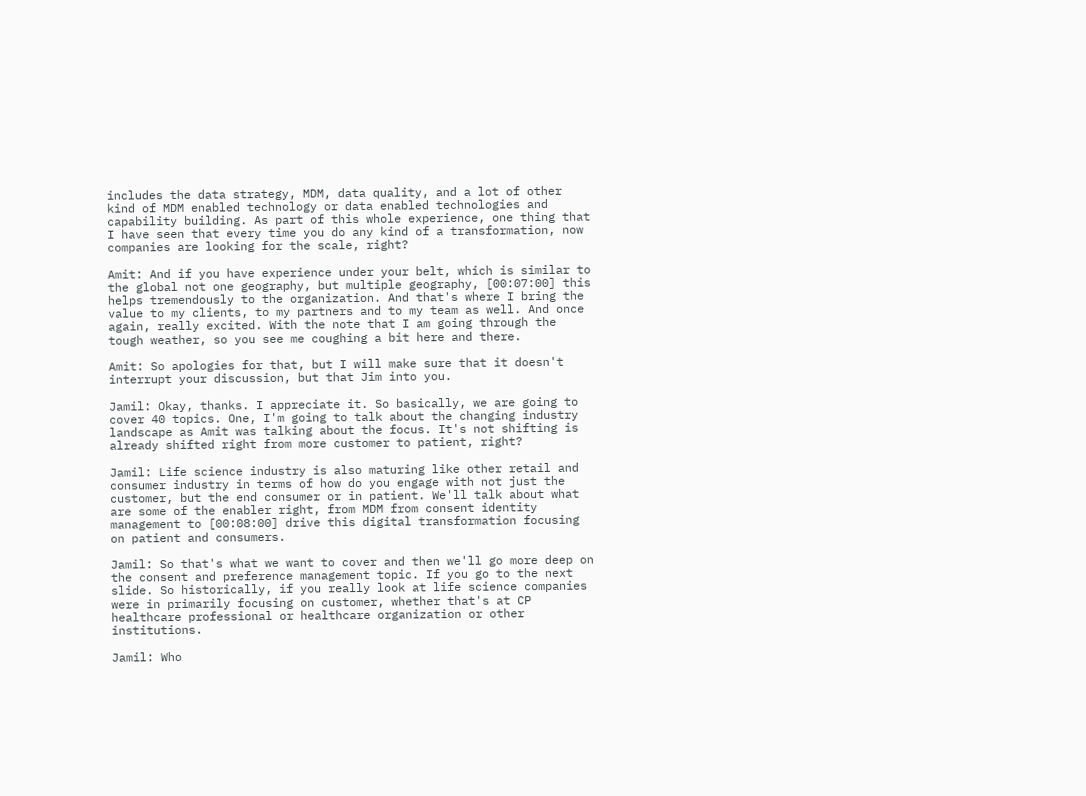includes the data strategy, MDM, data quality, and a lot of other kind of MDM enabled technology or data enabled technologies and capability building. As part of this whole experience, one thing that I have seen that every time you do any kind of a transformation, now companies are looking for the scale, right?

Amit: And if you have experience under your belt, which is similar to the global not one geography, but multiple geography, [00:07:00] this helps tremendously to the organization. And that's where I bring the value to my clients, to my partners and to my team as well. And once again, really excited. With the note that I am going through the tough weather, so you see me coughing a bit here and there.

Amit: So apologies for that, but I will make sure that it doesn't interrupt your discussion, but that Jim into you.

Jamil: Okay, thanks. I appreciate it. So basically, we are going to cover 40 topics. One, I'm going to talk about the changing industry landscape as Amit was talking about the focus. It's not shifting is already shifted right from more customer to patient, right?

Jamil: Life science industry is also maturing like other retail and consumer industry in terms of how do you engage with not just the customer, but the end consumer or in patient. We'll talk about what are some of the enabler right, from MDM from consent identity management to [00:08:00] drive this digital transformation focusing on patient and consumers.

Jamil: So that's what we want to cover and then we'll go more deep on the consent and preference management topic. If you go to the next slide. So historically, if you really look at life science companies were in primarily focusing on customer, whether that's at CP healthcare professional or healthcare organization or other institutions.

Jamil: Who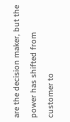are the decision maker, but the power has shifted from customer to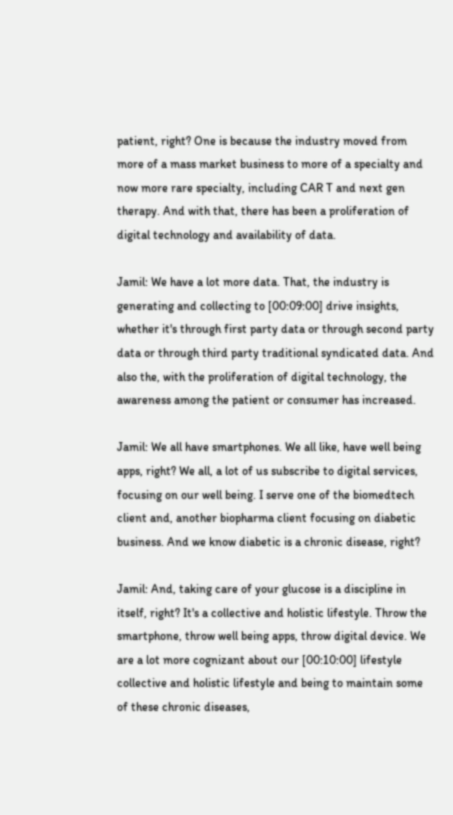patient, right? One is because the industry moved from more of a mass market business to more of a specialty and now more rare specialty, including CAR T and next gen therapy. And with that, there has been a proliferation of digital technology and availability of data.

Jamil: We have a lot more data. That, the industry is generating and collecting to [00:09:00] drive insights, whether it's through first party data or through second party data or through third party traditional syndicated data. And also the, with the proliferation of digital technology, the awareness among the patient or consumer has increased.

Jamil: We all have smartphones. We all like, have well being apps, right? We all, a lot of us subscribe to digital services, focusing on our well being. I serve one of the biomedtech client and, another biopharma client focusing on diabetic business. And we know diabetic is a chronic disease, right?

Jamil: And, taking care of your glucose is a discipline in itself, right? It's a collective and holistic lifestyle. Throw the smartphone, throw well being apps, throw digital device. We are a lot more cognizant about our [00:10:00] lifestyle collective and holistic lifestyle and being to maintain some of these chronic diseases,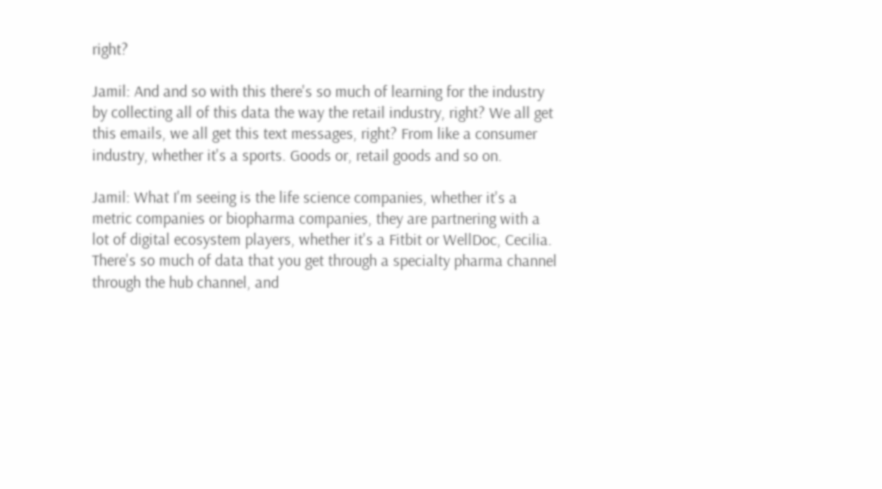right?

Jamil: And and so with this there's so much of learning for the industry by collecting all of this data the way the retail industry, right? We all get this emails, we all get this text messages, right? From like a consumer industry, whether it's a sports. Goods or, retail goods and so on.

Jamil: What I'm seeing is the life science companies, whether it's a metric companies or biopharma companies, they are partnering with a lot of digital ecosystem players, whether it's a Fitbit or WellDoc, Cecilia. There's so much of data that you get through a specialty pharma channel through the hub channel, and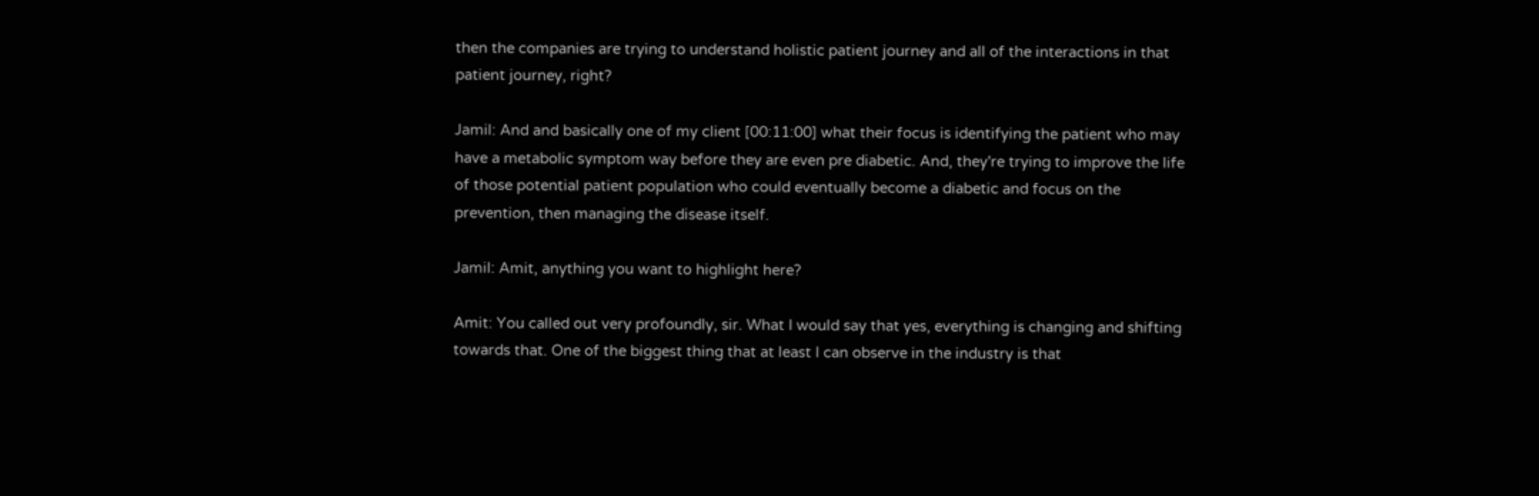then the companies are trying to understand holistic patient journey and all of the interactions in that patient journey, right?

Jamil: And and basically one of my client [00:11:00] what their focus is identifying the patient who may have a metabolic symptom way before they are even pre diabetic. And, they're trying to improve the life of those potential patient population who could eventually become a diabetic and focus on the prevention, then managing the disease itself.

Jamil: Amit, anything you want to highlight here?

Amit: You called out very profoundly, sir. What I would say that yes, everything is changing and shifting towards that. One of the biggest thing that at least I can observe in the industry is that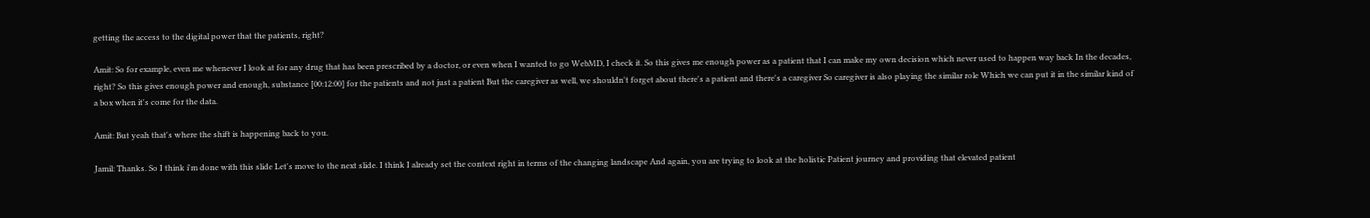getting the access to the digital power that the patients, right?

Amit: So for example, even me whenever I look at for any drug that has been prescribed by a doctor, or even when I wanted to go WebMD, I check it. So this gives me enough power as a patient that I can make my own decision which never used to happen way back In the decades, right? So this gives enough power and enough, substance [00:12:00] for the patients and not just a patient But the caregiver as well, we shouldn't forget about there's a patient and there's a caregiver So caregiver is also playing the similar role Which we can put it in the similar kind of a box when it's come for the data.

Amit: But yeah that's where the shift is happening back to you.

Jamil: Thanks. So I think i'm done with this slide Let's move to the next slide. I think I already set the context right in terms of the changing landscape And again, you are trying to look at the holistic Patient journey and providing that elevated patient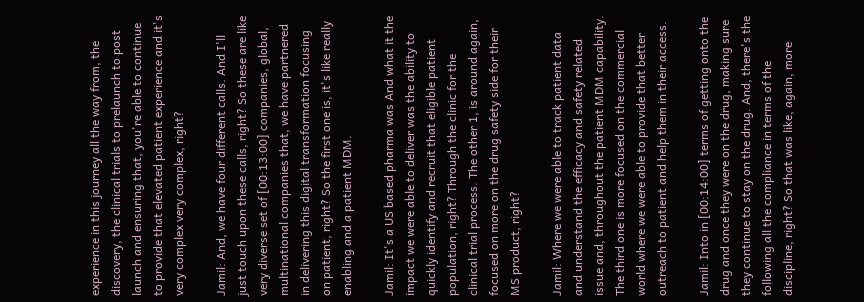experience in this journey all the way from, the discovery, the clinical trials to prelaunch to post launch and ensuring that, you're able to continue to provide that elevated patient experience and it's very complex very complex, right?

Jamil: And, we have four different calls. And I'll just touch upon these calls, right? So these are like very diverse set of [00:13:00] companies, global, multinational companies that, we have partnered in delivering this digital transformation focusing on patient, right? So the first one is, it's like really enabling and a patient MDM.

Jamil: It's a US based pharma was And what it the impact we were able to deliver was the ability to quickly identify and recruit that eligible patient population, right? Through the clinic for the clinical trial process. The other 1, is around again, focused on more on the drug safety side for their MS product, right?

Jamil: Where we were able to track patient data and understand the efficacy and safety related issue and, throughout the patient MDM capability. The third one is more focused on the commercial world where we were able to provide that better outreach to patient and help them in their access.

Jamil: Into in [00:14:00] terms of getting onto the drug and once they were on the drug, making sure they continue to stay on the drug. And, there's the following all the compliance in terms of the discipline, right? So that was like, again, more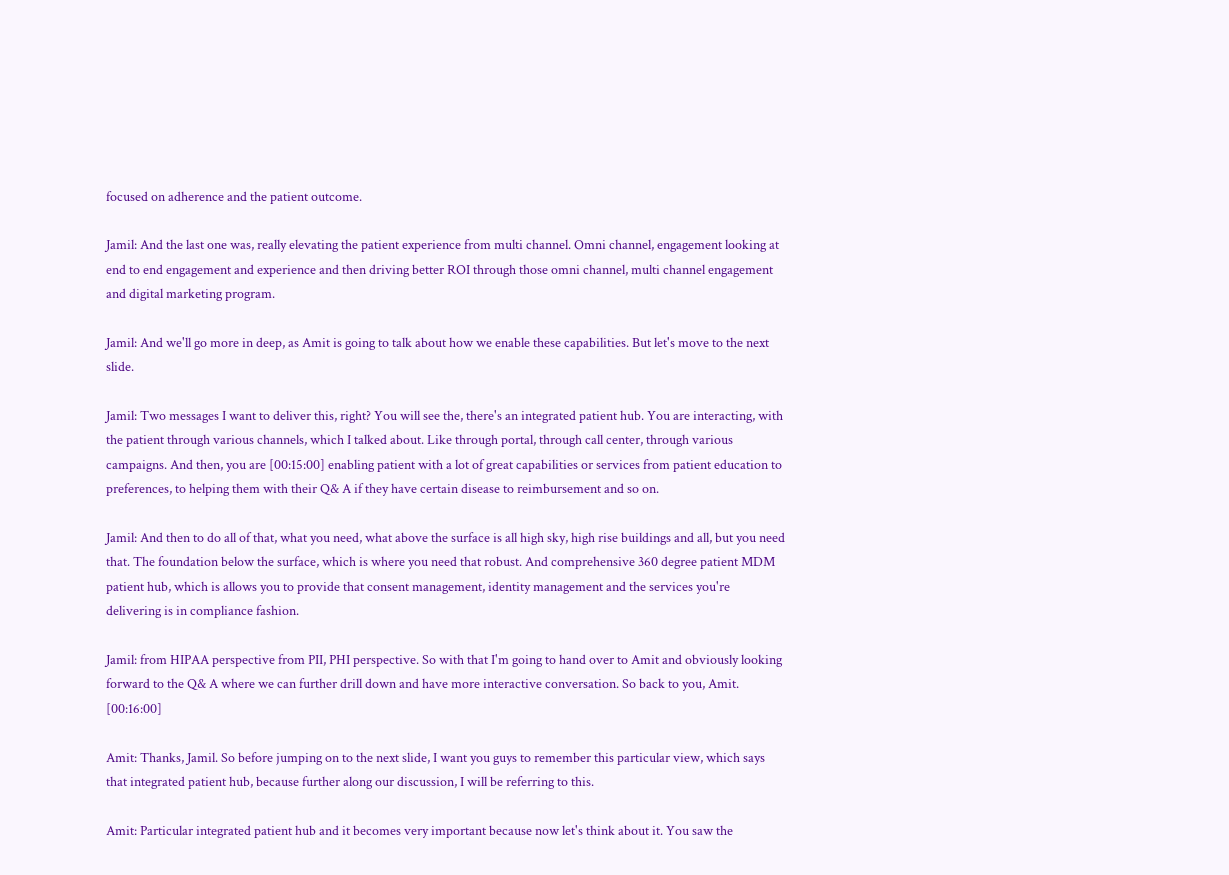focused on adherence and the patient outcome.

Jamil: And the last one was, really elevating the patient experience from multi channel. Omni channel, engagement looking at end to end engagement and experience and then driving better ROI through those omni channel, multi channel engagement and digital marketing program.

Jamil: And we'll go more in deep, as Amit is going to talk about how we enable these capabilities. But let's move to the next slide.

Jamil: Two messages I want to deliver this, right? You will see the, there's an integrated patient hub. You are interacting, with the patient through various channels, which I talked about. Like through portal, through call center, through various campaigns. And then, you are [00:15:00] enabling patient with a lot of great capabilities or services from patient education to preferences, to helping them with their Q& A if they have certain disease to reimbursement and so on.

Jamil: And then to do all of that, what you need, what above the surface is all high sky, high rise buildings and all, but you need that. The foundation below the surface, which is where you need that robust. And comprehensive 360 degree patient MDM patient hub, which is allows you to provide that consent management, identity management and the services you're delivering is in compliance fashion.

Jamil: from HIPAA perspective from PII, PHI perspective. So with that I'm going to hand over to Amit and obviously looking forward to the Q& A where we can further drill down and have more interactive conversation. So back to you, Amit. [00:16:00]

Amit: Thanks, Jamil. So before jumping on to the next slide, I want you guys to remember this particular view, which says that integrated patient hub, because further along our discussion, I will be referring to this.

Amit: Particular integrated patient hub and it becomes very important because now let's think about it. You saw the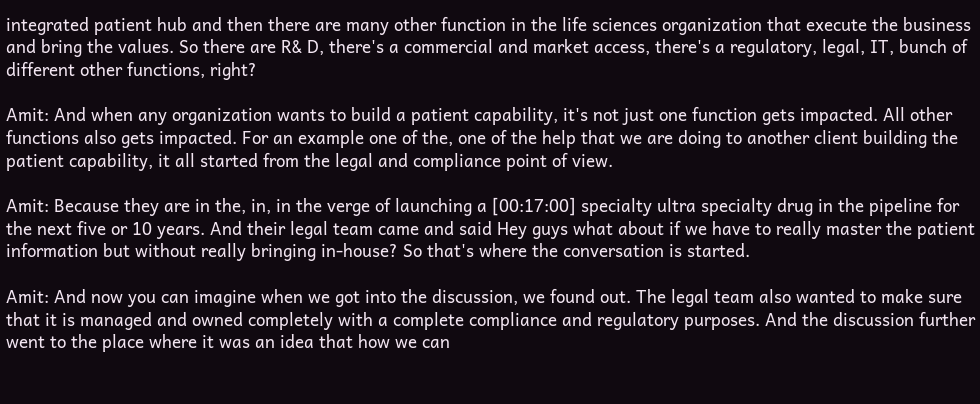integrated patient hub and then there are many other function in the life sciences organization that execute the business and bring the values. So there are R& D, there's a commercial and market access, there's a regulatory, legal, IT, bunch of different other functions, right?

Amit: And when any organization wants to build a patient capability, it's not just one function gets impacted. All other functions also gets impacted. For an example one of the, one of the help that we are doing to another client building the patient capability, it all started from the legal and compliance point of view.

Amit: Because they are in the, in, in the verge of launching a [00:17:00] specialty ultra specialty drug in the pipeline for the next five or 10 years. And their legal team came and said Hey guys what about if we have to really master the patient information but without really bringing in-house? So that's where the conversation is started.

Amit: And now you can imagine when we got into the discussion, we found out. The legal team also wanted to make sure that it is managed and owned completely with a complete compliance and regulatory purposes. And the discussion further went to the place where it was an idea that how we can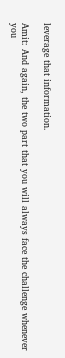leverage that information.

Amit: And again, the two part that you will always face the challenge whenever you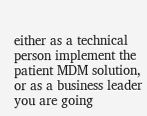either as a technical person implement the patient MDM solution, or as a business leader you are going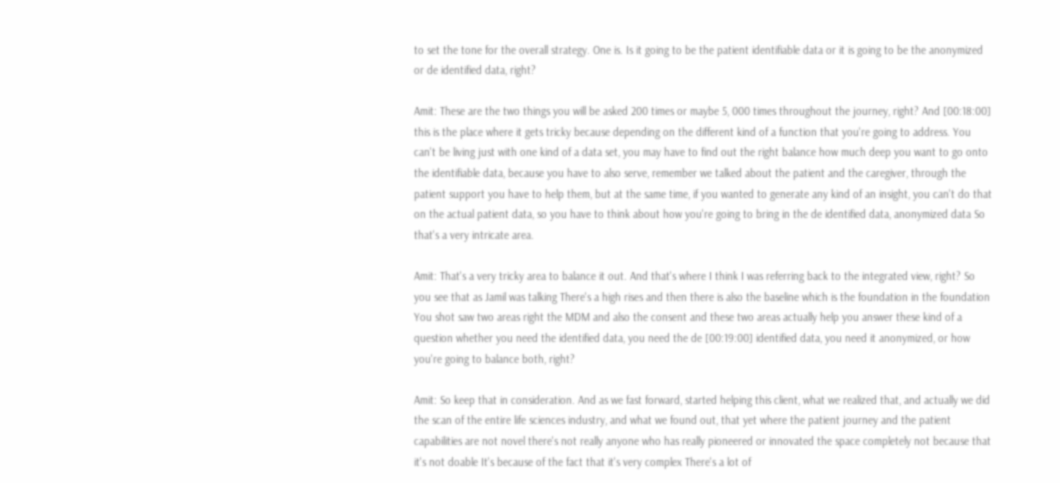to set the tone for the overall strategy. One is. Is it going to be the patient identifiable data or it is going to be the anonymized or de identified data, right?

Amit: These are the two things you will be asked 200 times or maybe 5, 000 times throughout the journey, right? And [00:18:00] this is the place where it gets tricky because depending on the different kind of a function that you're going to address. You can't be living just with one kind of a data set, you may have to find out the right balance how much deep you want to go onto the identifiable data, because you have to also serve, remember we talked about the patient and the caregiver, through the patient support you have to help them, but at the same time, if you wanted to generate any kind of an insight, you can't do that on the actual patient data, so you have to think about how you're going to bring in the de identified data, anonymized data So that's a very intricate area.

Amit: That's a very tricky area to balance it out. And that's where I think I was referring back to the integrated view, right? So you see that as Jamil was talking There's a high rises and then there is also the baseline which is the foundation in the foundation You shot saw two areas right the MDM and also the consent and these two areas actually help you answer these kind of a question whether you need the identified data, you need the de [00:19:00] identified data, you need it anonymized, or how you're going to balance both, right?

Amit: So keep that in consideration. And as we fast forward, started helping this client, what we realized that, and actually we did the scan of the entire life sciences industry, and what we found out, that yet where the patient journey and the patient capabilities are not novel there's not really anyone who has really pioneered or innovated the space completely not because that it's not doable It's because of the fact that it's very complex There's a lot of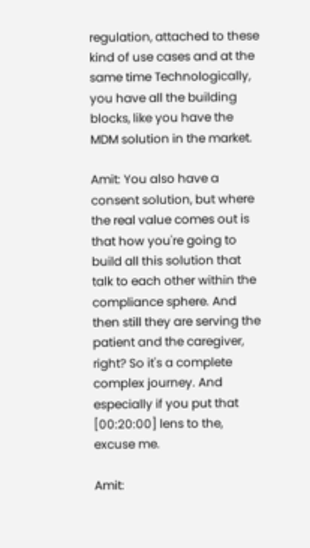regulation, attached to these kind of use cases and at the same time Technologically, you have all the building blocks, like you have the MDM solution in the market.

Amit: You also have a consent solution, but where the real value comes out is that how you're going to build all this solution that talk to each other within the compliance sphere. And then still they are serving the patient and the caregiver, right? So it's a complete complex journey. And especially if you put that [00:20:00] lens to the, excuse me.

Amit: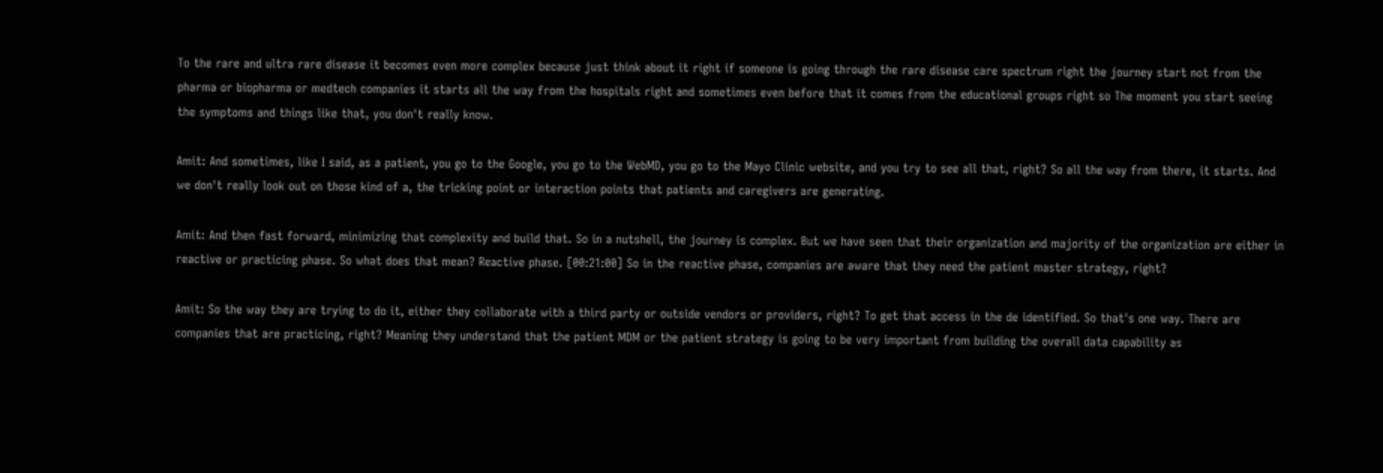To the rare and ultra rare disease it becomes even more complex because just think about it right if someone is going through the rare disease care spectrum right the journey start not from the pharma or biopharma or medtech companies it starts all the way from the hospitals right and sometimes even before that it comes from the educational groups right so The moment you start seeing the symptoms and things like that, you don't really know.

Amit: And sometimes, like I said, as a patient, you go to the Google, you go to the WebMD, you go to the Mayo Clinic website, and you try to see all that, right? So all the way from there, it starts. And we don't really look out on those kind of a, the tricking point or interaction points that patients and caregivers are generating.

Amit: And then fast forward, minimizing that complexity and build that. So in a nutshell, the journey is complex. But we have seen that their organization and majority of the organization are either in reactive or practicing phase. So what does that mean? Reactive phase. [00:21:00] So in the reactive phase, companies are aware that they need the patient master strategy, right?

Amit: So the way they are trying to do it, either they collaborate with a third party or outside vendors or providers, right? To get that access in the de identified. So that's one way. There are companies that are practicing, right? Meaning they understand that the patient MDM or the patient strategy is going to be very important from building the overall data capability as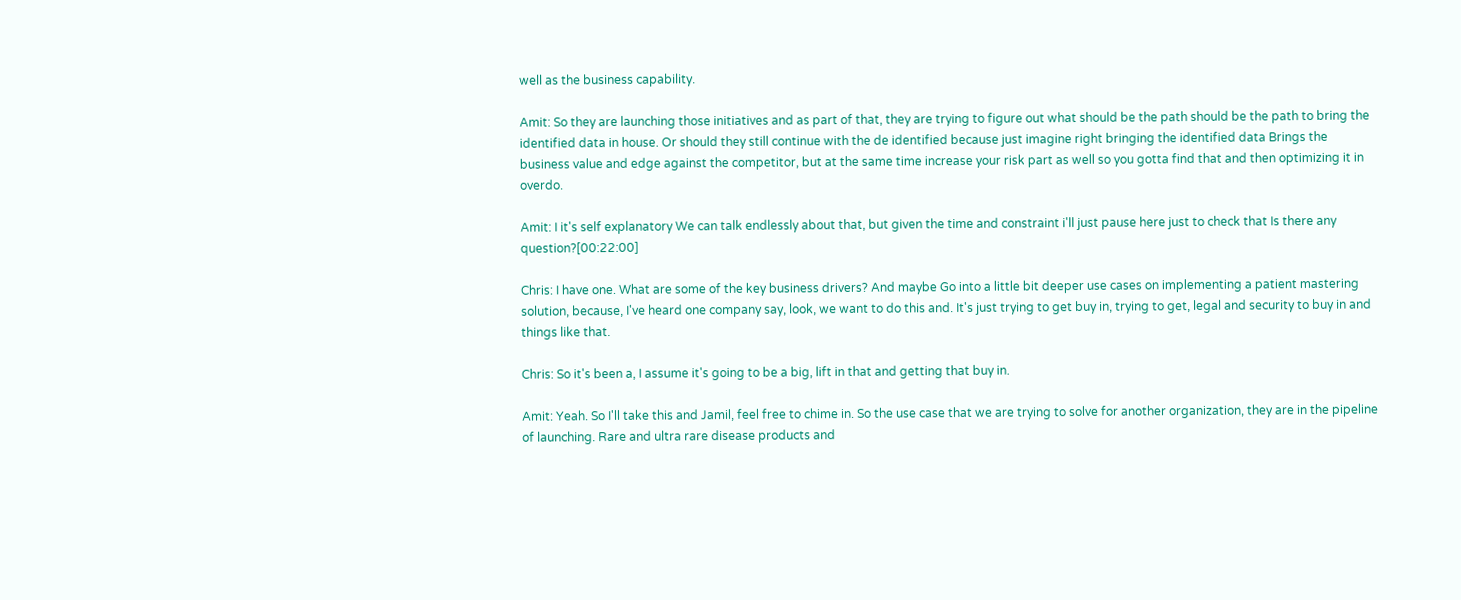well as the business capability.

Amit: So they are launching those initiatives and as part of that, they are trying to figure out what should be the path should be the path to bring the identified data in house. Or should they still continue with the de identified because just imagine right bringing the identified data Brings the business value and edge against the competitor, but at the same time increase your risk part as well so you gotta find that and then optimizing it in overdo.

Amit: I it's self explanatory We can talk endlessly about that, but given the time and constraint i'll just pause here just to check that Is there any question?[00:22:00]

Chris: I have one. What are some of the key business drivers? And maybe Go into a little bit deeper use cases on implementing a patient mastering solution, because, I've heard one company say, look, we want to do this and. It's just trying to get buy in, trying to get, legal and security to buy in and things like that.

Chris: So it's been a, I assume it's going to be a big, lift in that and getting that buy in.

Amit: Yeah. So I'll take this and Jamil, feel free to chime in. So the use case that we are trying to solve for another organization, they are in the pipeline of launching. Rare and ultra rare disease products and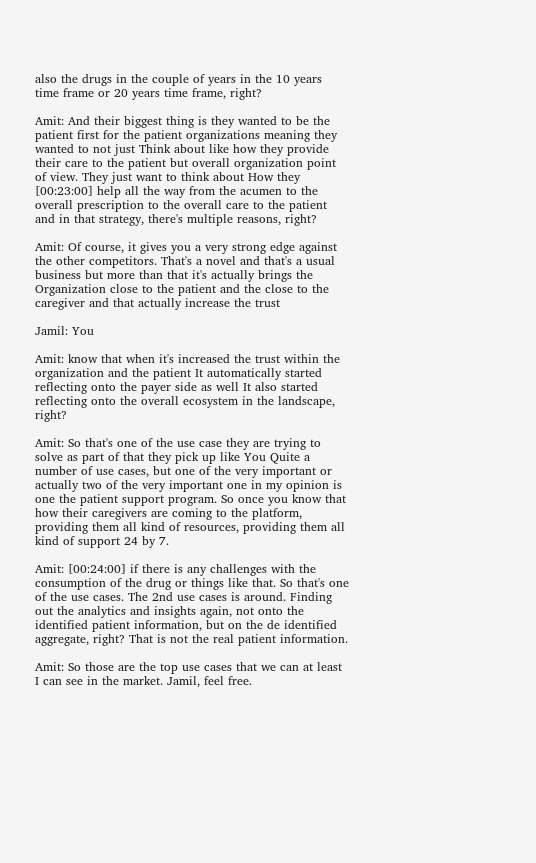also the drugs in the couple of years in the 10 years time frame or 20 years time frame, right?

Amit: And their biggest thing is they wanted to be the patient first for the patient organizations meaning they wanted to not just Think about like how they provide their care to the patient but overall organization point of view. They just want to think about How they [00:23:00] help all the way from the acumen to the overall prescription to the overall care to the patient and in that strategy, there's multiple reasons, right?

Amit: Of course, it gives you a very strong edge against the other competitors. That's a novel and that's a usual business but more than that it's actually brings the Organization close to the patient and the close to the caregiver and that actually increase the trust

Jamil: You

Amit: know that when it's increased the trust within the organization and the patient It automatically started reflecting onto the payer side as well It also started reflecting onto the overall ecosystem in the landscape, right?

Amit: So that's one of the use case they are trying to solve as part of that they pick up like You Quite a number of use cases, but one of the very important or actually two of the very important one in my opinion is one the patient support program. So once you know that how their caregivers are coming to the platform, providing them all kind of resources, providing them all kind of support 24 by 7.

Amit: [00:24:00] if there is any challenges with the consumption of the drug or things like that. So that's one of the use cases. The 2nd use cases is around. Finding out the analytics and insights again, not onto the identified patient information, but on the de identified aggregate, right? That is not the real patient information.

Amit: So those are the top use cases that we can at least I can see in the market. Jamil, feel free.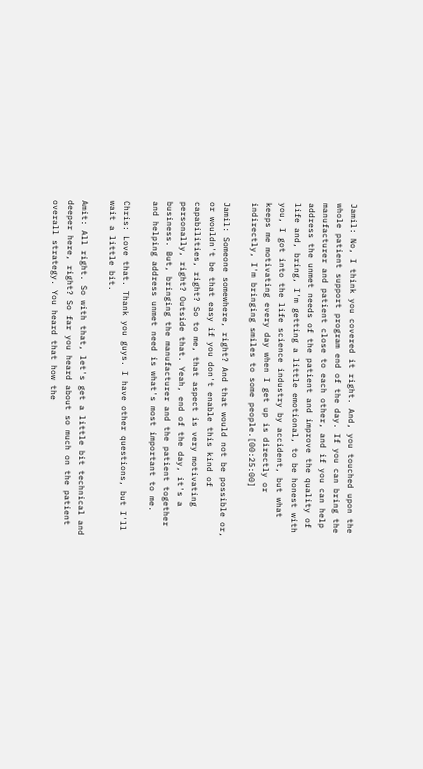Jamil: No, I think you covered it right. And, you touched upon the whole patient support program end of the day. If you can bring the manufacturer and patient close to each other, and if you can help address the unmet needs of the patient and improve the quality of life and, bring, I'm getting a little emotional, to be honest with you, I got into the life science industry by accident, but what keeps me motivating every day when I get up is directly or indirectly, I'm bringing smiles to some people.[00:25:00]

Jamil: Someone somewhere, right? And that would not be possible or, or wouldn't be that easy if you don't enable this kind of capabilities, right? So to me, that aspect is very motivating personally, right? Outside that. Yeah, end of the day, it's a business. But, bringing the manufacturer and the patient together and helping address unmet need is what's most important to me.

Chris: Love that. Thank you guys. I have other questions, but I'll wait a little bit.

Amit: All right. So with that, let's get a little bit technical and deeper here, right? So far you heard about so much on the patient overall strategy. You heard that how the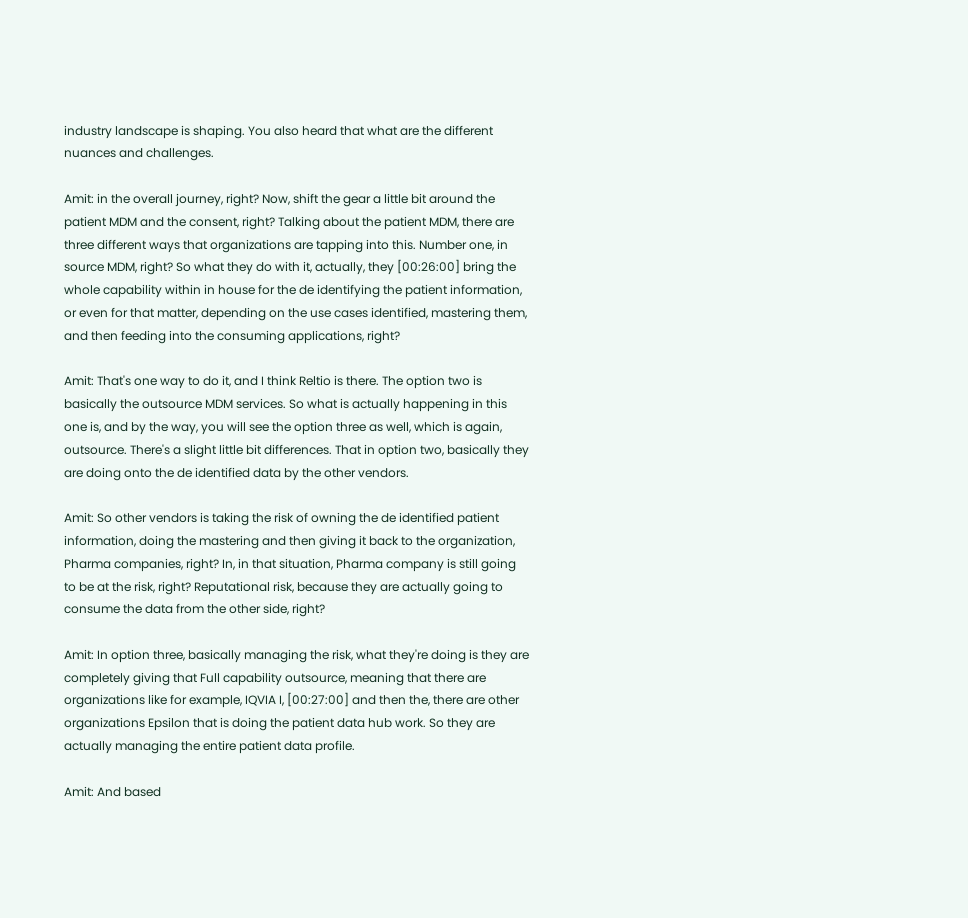industry landscape is shaping. You also heard that what are the different nuances and challenges.

Amit: in the overall journey, right? Now, shift the gear a little bit around the patient MDM and the consent, right? Talking about the patient MDM, there are three different ways that organizations are tapping into this. Number one, in source MDM, right? So what they do with it, actually, they [00:26:00] bring the whole capability within in house for the de identifying the patient information, or even for that matter, depending on the use cases identified, mastering them, and then feeding into the consuming applications, right?

Amit: That's one way to do it, and I think Reltio is there. The option two is basically the outsource MDM services. So what is actually happening in this one is, and by the way, you will see the option three as well, which is again, outsource. There's a slight little bit differences. That in option two, basically they are doing onto the de identified data by the other vendors.

Amit: So other vendors is taking the risk of owning the de identified patient information, doing the mastering and then giving it back to the organization, Pharma companies, right? In, in that situation, Pharma company is still going to be at the risk, right? Reputational risk, because they are actually going to consume the data from the other side, right?

Amit: In option three, basically managing the risk, what they're doing is they are completely giving that Full capability outsource, meaning that there are organizations like for example, IQVIA I, [00:27:00] and then the, there are other organizations Epsilon that is doing the patient data hub work. So they are actually managing the entire patient data profile.

Amit: And based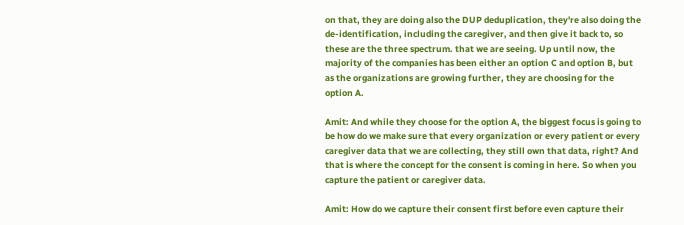on that, they are doing also the DUP deduplication, they're also doing the de-identification, including the caregiver, and then give it back to, so these are the three spectrum. that we are seeing. Up until now, the majority of the companies has been either an option C and option B, but as the organizations are growing further, they are choosing for the option A.

Amit: And while they choose for the option A, the biggest focus is going to be how do we make sure that every organization or every patient or every caregiver data that we are collecting, they still own that data, right? And that is where the concept for the consent is coming in here. So when you capture the patient or caregiver data.

Amit: How do we capture their consent first before even capture their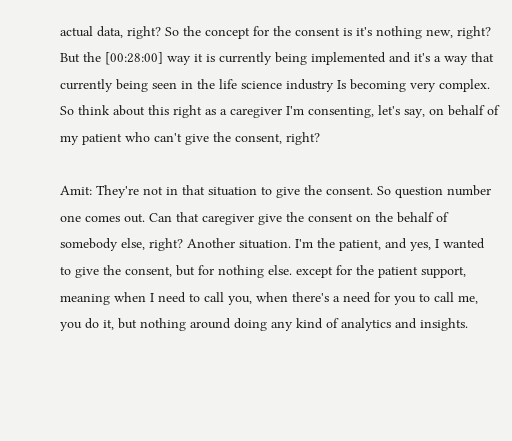actual data, right? So the concept for the consent is it's nothing new, right? But the [00:28:00] way it is currently being implemented and it's a way that currently being seen in the life science industry Is becoming very complex. So think about this right as a caregiver I'm consenting, let's say, on behalf of my patient who can't give the consent, right?

Amit: They're not in that situation to give the consent. So question number one comes out. Can that caregiver give the consent on the behalf of somebody else, right? Another situation. I'm the patient, and yes, I wanted to give the consent, but for nothing else. except for the patient support, meaning when I need to call you, when there's a need for you to call me, you do it, but nothing around doing any kind of analytics and insights.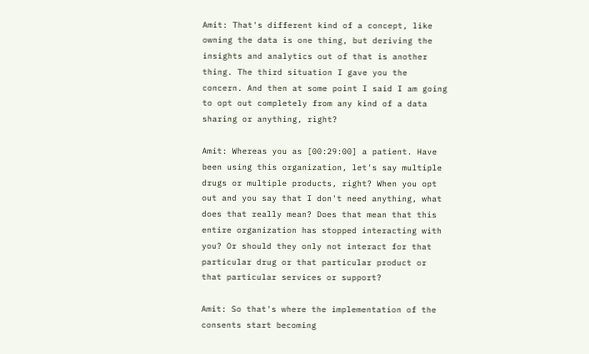Amit: That's different kind of a concept, like owning the data is one thing, but deriving the insights and analytics out of that is another thing. The third situation I gave you the concern. And then at some point I said I am going to opt out completely from any kind of a data sharing or anything, right?

Amit: Whereas you as [00:29:00] a patient. Have been using this organization, let's say multiple drugs or multiple products, right? When you opt out and you say that I don't need anything, what does that really mean? Does that mean that this entire organization has stopped interacting with you? Or should they only not interact for that particular drug or that particular product or that particular services or support?

Amit: So that's where the implementation of the consents start becoming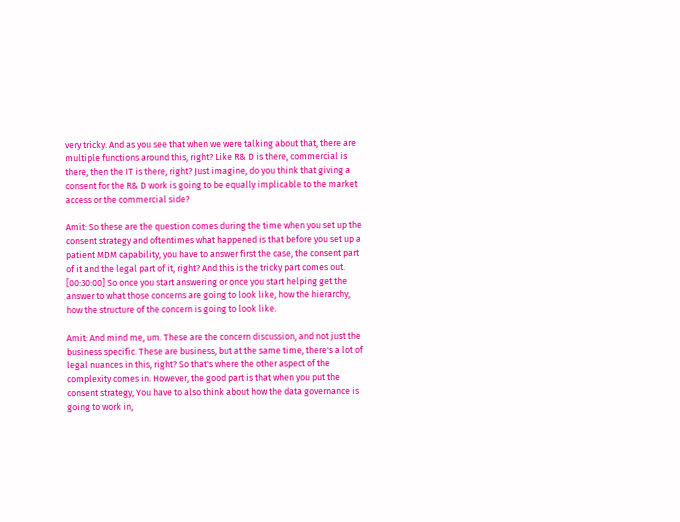very tricky. And as you see that when we were talking about that, there are multiple functions around this, right? Like R& D is there, commercial is there, then the IT is there, right? Just imagine, do you think that giving a consent for the R& D work is going to be equally implicable to the market access or the commercial side?

Amit: So these are the question comes during the time when you set up the consent strategy and oftentimes what happened is that before you set up a patient MDM capability, you have to answer first the case, the consent part of it and the legal part of it, right? And this is the tricky part comes out. [00:30:00] So once you start answering or once you start helping get the answer to what those concerns are going to look like, how the hierarchy, how the structure of the concern is going to look like.

Amit: And mind me, um. These are the concern discussion, and not just the business specific. These are business, but at the same time, there's a lot of legal nuances in this, right? So that's where the other aspect of the complexity comes in. However, the good part is that when you put the consent strategy, You have to also think about how the data governance is going to work in,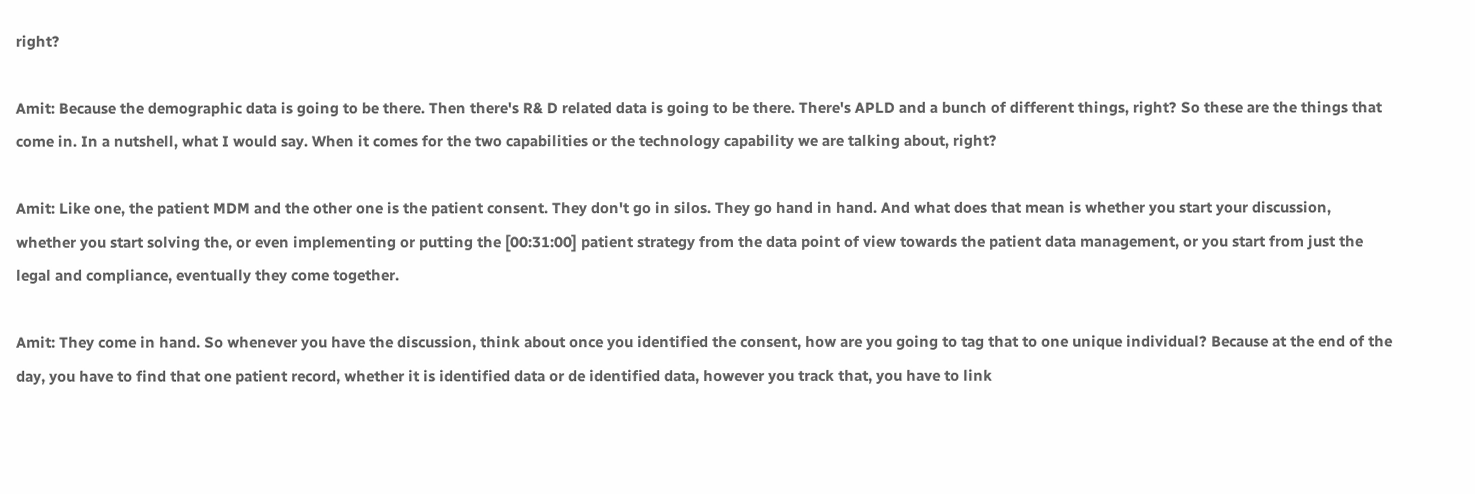right?

Amit: Because the demographic data is going to be there. Then there's R& D related data is going to be there. There's APLD and a bunch of different things, right? So these are the things that come in. In a nutshell, what I would say. When it comes for the two capabilities or the technology capability we are talking about, right?

Amit: Like one, the patient MDM and the other one is the patient consent. They don't go in silos. They go hand in hand. And what does that mean is whether you start your discussion, whether you start solving the, or even implementing or putting the [00:31:00] patient strategy from the data point of view towards the patient data management, or you start from just the legal and compliance, eventually they come together.

Amit: They come in hand. So whenever you have the discussion, think about once you identified the consent, how are you going to tag that to one unique individual? Because at the end of the day, you have to find that one patient record, whether it is identified data or de identified data, however you track that, you have to link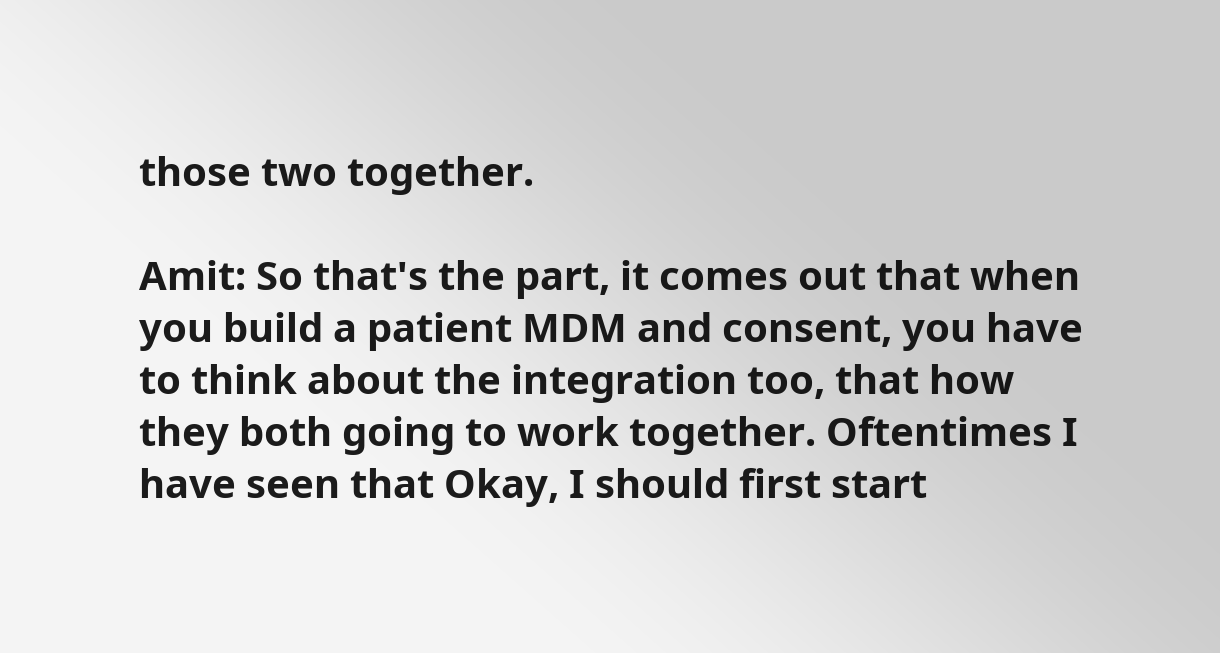those two together.

Amit: So that's the part, it comes out that when you build a patient MDM and consent, you have to think about the integration too, that how they both going to work together. Oftentimes I have seen that Okay, I should first start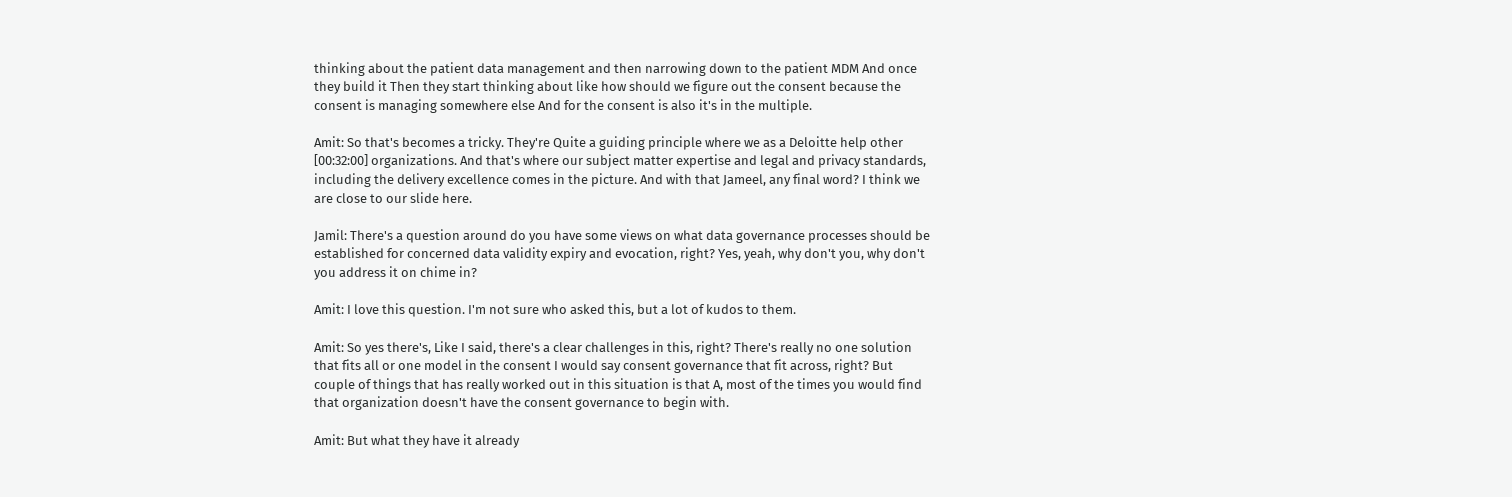thinking about the patient data management and then narrowing down to the patient MDM And once they build it Then they start thinking about like how should we figure out the consent because the consent is managing somewhere else And for the consent is also it's in the multiple.

Amit: So that's becomes a tricky. They're Quite a guiding principle where we as a Deloitte help other [00:32:00] organizations. And that's where our subject matter expertise and legal and privacy standards, including the delivery excellence comes in the picture. And with that Jameel, any final word? I think we are close to our slide here.

Jamil: There's a question around do you have some views on what data governance processes should be established for concerned data validity expiry and evocation, right? Yes, yeah, why don't you, why don't you address it on chime in?

Amit: I love this question. I'm not sure who asked this, but a lot of kudos to them.

Amit: So yes there's, Like I said, there's a clear challenges in this, right? There's really no one solution that fits all or one model in the consent I would say consent governance that fit across, right? But couple of things that has really worked out in this situation is that A, most of the times you would find that organization doesn't have the consent governance to begin with.

Amit: But what they have it already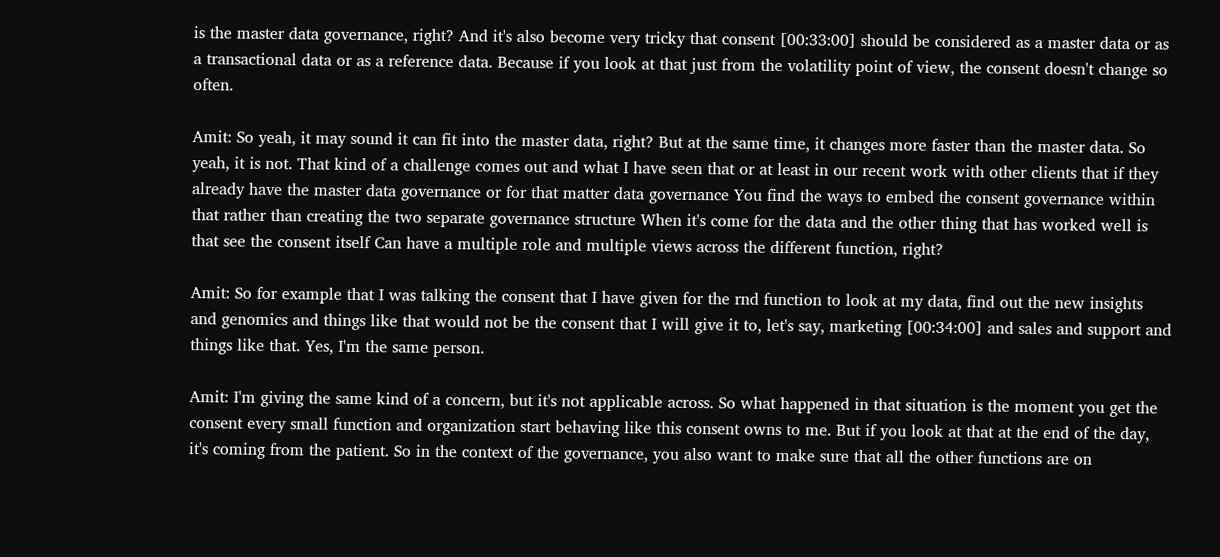is the master data governance, right? And it's also become very tricky that consent [00:33:00] should be considered as a master data or as a transactional data or as a reference data. Because if you look at that just from the volatility point of view, the consent doesn't change so often.

Amit: So yeah, it may sound it can fit into the master data, right? But at the same time, it changes more faster than the master data. So yeah, it is not. That kind of a challenge comes out and what I have seen that or at least in our recent work with other clients that if they already have the master data governance or for that matter data governance You find the ways to embed the consent governance within that rather than creating the two separate governance structure When it's come for the data and the other thing that has worked well is that see the consent itself Can have a multiple role and multiple views across the different function, right?

Amit: So for example that I was talking the consent that I have given for the rnd function to look at my data, find out the new insights and genomics and things like that would not be the consent that I will give it to, let's say, marketing [00:34:00] and sales and support and things like that. Yes, I'm the same person.

Amit: I'm giving the same kind of a concern, but it's not applicable across. So what happened in that situation is the moment you get the consent every small function and organization start behaving like this consent owns to me. But if you look at that at the end of the day, it's coming from the patient. So in the context of the governance, you also want to make sure that all the other functions are on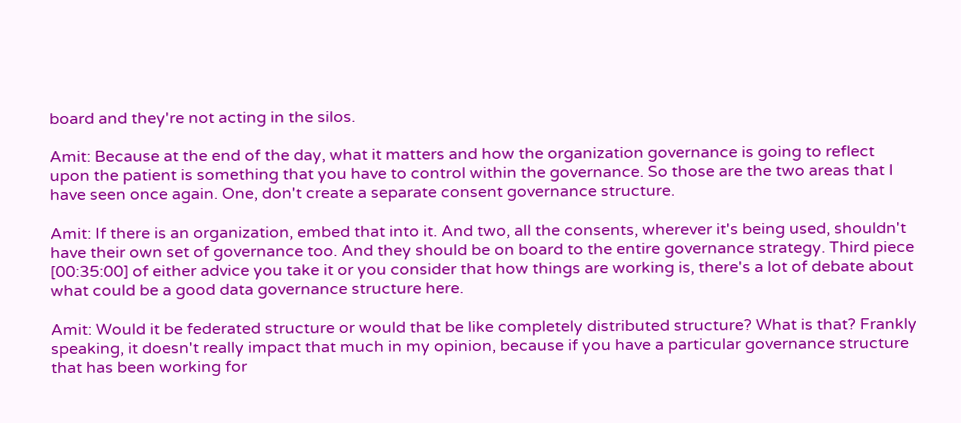board and they're not acting in the silos.

Amit: Because at the end of the day, what it matters and how the organization governance is going to reflect upon the patient is something that you have to control within the governance. So those are the two areas that I have seen once again. One, don't create a separate consent governance structure.

Amit: If there is an organization, embed that into it. And two, all the consents, wherever it's being used, shouldn't have their own set of governance too. And they should be on board to the entire governance strategy. Third piece [00:35:00] of either advice you take it or you consider that how things are working is, there's a lot of debate about what could be a good data governance structure here.

Amit: Would it be federated structure or would that be like completely distributed structure? What is that? Frankly speaking, it doesn't really impact that much in my opinion, because if you have a particular governance structure that has been working for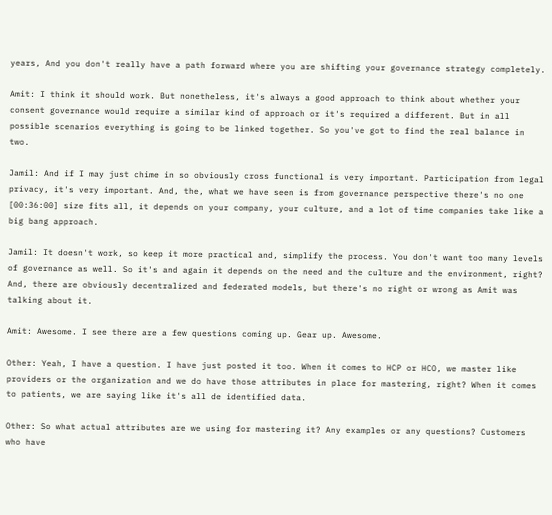years, And you don't really have a path forward where you are shifting your governance strategy completely.

Amit: I think it should work. But nonetheless, it's always a good approach to think about whether your consent governance would require a similar kind of approach or it's required a different. But in all possible scenarios everything is going to be linked together. So you've got to find the real balance in two.

Jamil: And if I may just chime in so obviously cross functional is very important. Participation from legal privacy, it's very important. And, the, what we have seen is from governance perspective there's no one [00:36:00] size fits all, it depends on your company, your culture, and a lot of time companies take like a big bang approach.

Jamil: It doesn't work, so keep it more practical and, simplify the process. You don't want too many levels of governance as well. So it's and again it depends on the need and the culture and the environment, right? And, there are obviously decentralized and federated models, but there's no right or wrong as Amit was talking about it.

Amit: Awesome. I see there are a few questions coming up. Gear up. Awesome.

Other: Yeah, I have a question. I have just posted it too. When it comes to HCP or HCO, we master like providers or the organization and we do have those attributes in place for mastering, right? When it comes to patients, we are saying like it's all de identified data.

Other: So what actual attributes are we using for mastering it? Any examples or any questions? Customers who have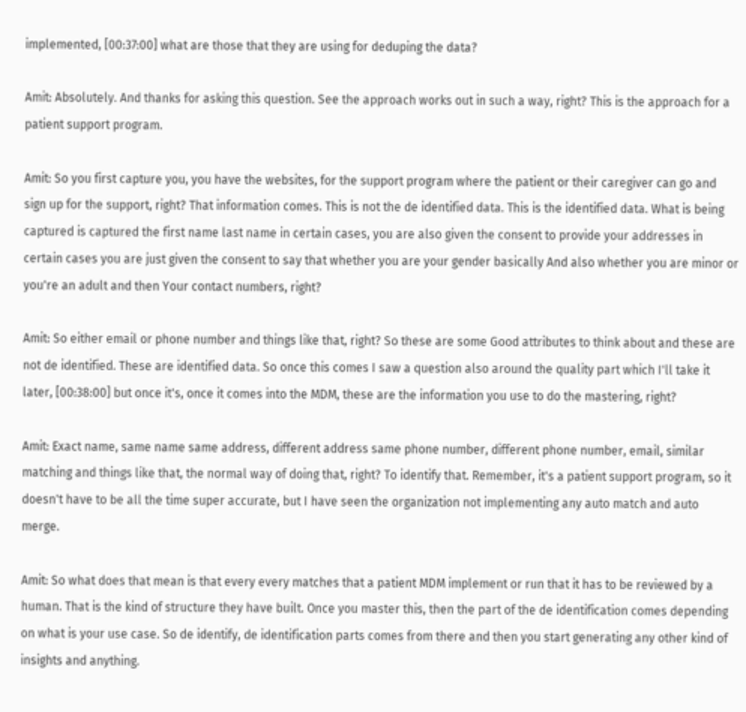implemented, [00:37:00] what are those that they are using for deduping the data?

Amit: Absolutely. And thanks for asking this question. See the approach works out in such a way, right? This is the approach for a patient support program.

Amit: So you first capture you, you have the websites, for the support program where the patient or their caregiver can go and sign up for the support, right? That information comes. This is not the de identified data. This is the identified data. What is being captured is captured the first name last name in certain cases, you are also given the consent to provide your addresses in certain cases you are just given the consent to say that whether you are your gender basically And also whether you are minor or you're an adult and then Your contact numbers, right?

Amit: So either email or phone number and things like that, right? So these are some Good attributes to think about and these are not de identified. These are identified data. So once this comes I saw a question also around the quality part which I'll take it later, [00:38:00] but once it's, once it comes into the MDM, these are the information you use to do the mastering, right?

Amit: Exact name, same name same address, different address same phone number, different phone number, email, similar matching and things like that, the normal way of doing that, right? To identify that. Remember, it's a patient support program, so it doesn't have to be all the time super accurate, but I have seen the organization not implementing any auto match and auto merge.

Amit: So what does that mean is that every every matches that a patient MDM implement or run that it has to be reviewed by a human. That is the kind of structure they have built. Once you master this, then the part of the de identification comes depending on what is your use case. So de identify, de identification parts comes from there and then you start generating any other kind of insights and anything.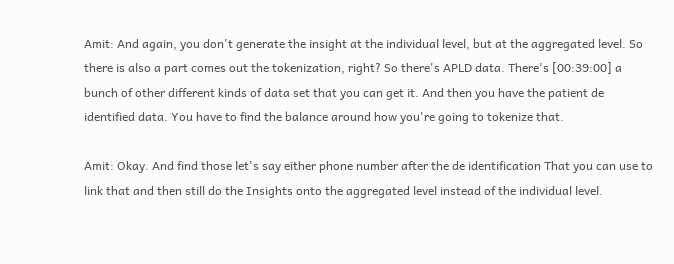Amit: And again, you don't generate the insight at the individual level, but at the aggregated level. So there is also a part comes out the tokenization, right? So there's APLD data. There's [00:39:00] a bunch of other different kinds of data set that you can get it. And then you have the patient de identified data. You have to find the balance around how you're going to tokenize that.

Amit: Okay. And find those let's say either phone number after the de identification That you can use to link that and then still do the Insights onto the aggregated level instead of the individual level.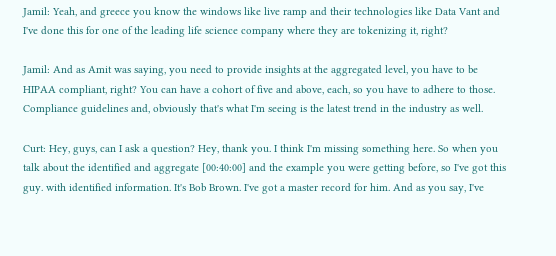Jamil: Yeah, and greece you know the windows like live ramp and their technologies like Data Vant and I've done this for one of the leading life science company where they are tokenizing it, right?

Jamil: And as Amit was saying, you need to provide insights at the aggregated level, you have to be HIPAA compliant, right? You can have a cohort of five and above, each, so you have to adhere to those. Compliance guidelines and, obviously that's what I'm seeing is the latest trend in the industry as well.

Curt: Hey, guys, can I ask a question? Hey, thank you. I think I'm missing something here. So when you talk about the identified and aggregate [00:40:00] and the example you were getting before, so I've got this guy. with identified information. It's Bob Brown. I've got a master record for him. And as you say, I've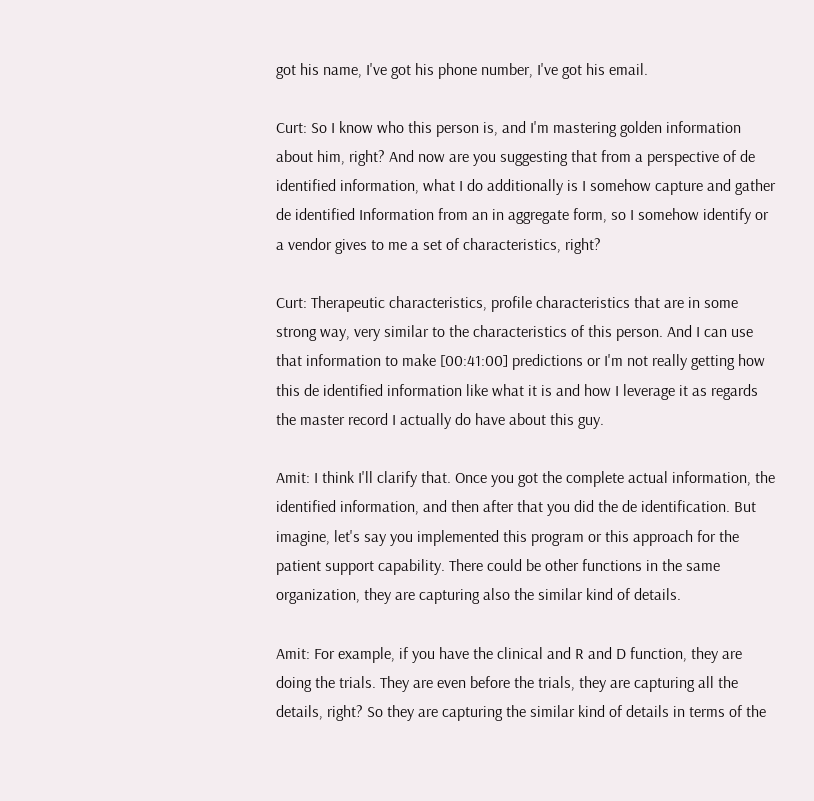got his name, I've got his phone number, I've got his email.

Curt: So I know who this person is, and I'm mastering golden information about him, right? And now are you suggesting that from a perspective of de identified information, what I do additionally is I somehow capture and gather de identified Information from an in aggregate form, so I somehow identify or a vendor gives to me a set of characteristics, right?

Curt: Therapeutic characteristics, profile characteristics that are in some strong way, very similar to the characteristics of this person. And I can use that information to make [00:41:00] predictions or I'm not really getting how this de identified information like what it is and how I leverage it as regards the master record I actually do have about this guy.

Amit: I think I'll clarify that. Once you got the complete actual information, the identified information, and then after that you did the de identification. But imagine, let's say you implemented this program or this approach for the patient support capability. There could be other functions in the same organization, they are capturing also the similar kind of details.

Amit: For example, if you have the clinical and R and D function, they are doing the trials. They are even before the trials, they are capturing all the details, right? So they are capturing the similar kind of details in terms of the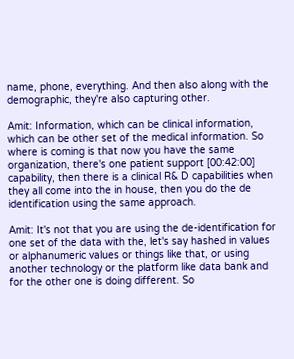name, phone, everything. And then also along with the demographic, they're also capturing other.

Amit: Information, which can be clinical information, which can be other set of the medical information. So where is coming is that now you have the same organization, there's one patient support [00:42:00] capability, then there is a clinical R& D capabilities when they all come into the in house, then you do the de identification using the same approach.

Amit: It's not that you are using the de-identification for one set of the data with the, let's say hashed in values or alphanumeric values or things like that, or using another technology or the platform like data bank and for the other one is doing different. So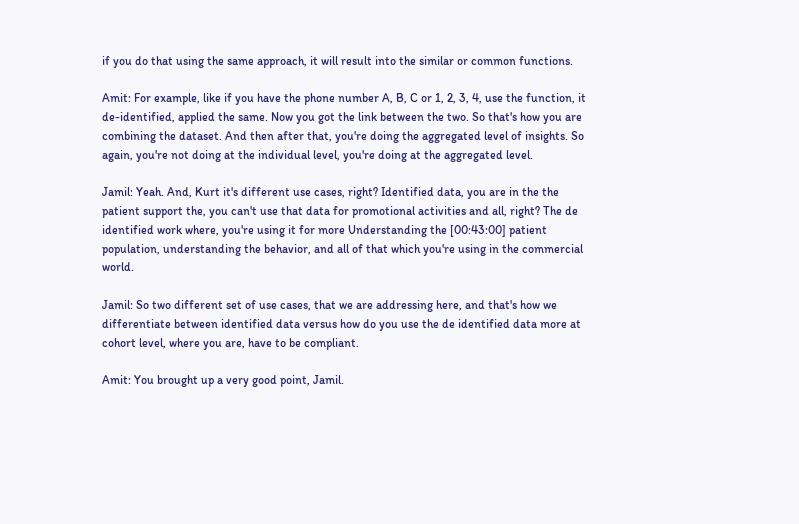if you do that using the same approach, it will result into the similar or common functions.

Amit: For example, like if you have the phone number A, B, C or 1, 2, 3, 4, use the function, it de-identified, applied the same. Now you got the link between the two. So that's how you are combining the dataset. And then after that, you're doing the aggregated level of insights. So again, you're not doing at the individual level, you're doing at the aggregated level.

Jamil: Yeah. And, Kurt it's different use cases, right? Identified data, you are in the the patient support the, you can't use that data for promotional activities and all, right? The de identified work where, you're using it for more Understanding the [00:43:00] patient population, understanding the behavior, and all of that which you're using in the commercial world.

Jamil: So two different set of use cases, that we are addressing here, and that's how we differentiate between identified data versus how do you use the de identified data more at cohort level, where you are, have to be compliant.

Amit: You brought up a very good point, Jamil.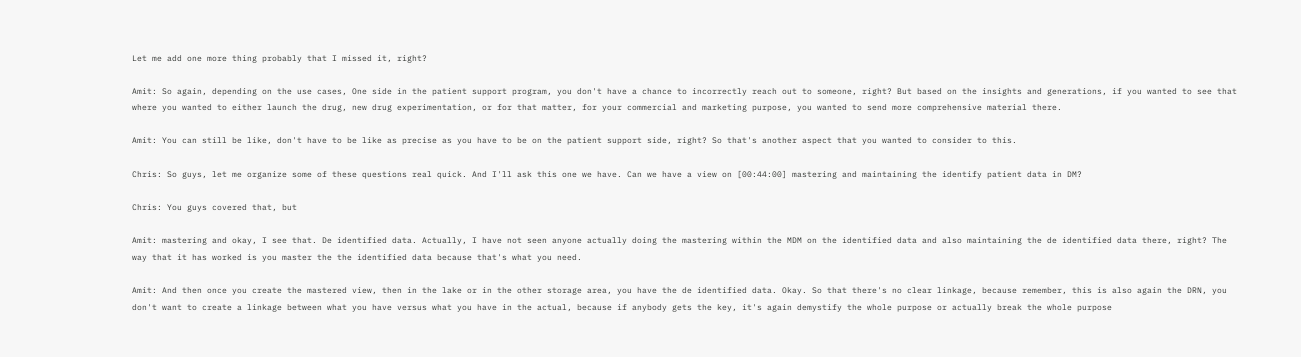Let me add one more thing probably that I missed it, right?

Amit: So again, depending on the use cases, One side in the patient support program, you don't have a chance to incorrectly reach out to someone, right? But based on the insights and generations, if you wanted to see that where you wanted to either launch the drug, new drug experimentation, or for that matter, for your commercial and marketing purpose, you wanted to send more comprehensive material there.

Amit: You can still be like, don't have to be like as precise as you have to be on the patient support side, right? So that's another aspect that you wanted to consider to this.

Chris: So guys, let me organize some of these questions real quick. And I'll ask this one we have. Can we have a view on [00:44:00] mastering and maintaining the identify patient data in DM?

Chris: You guys covered that, but

Amit: mastering and okay, I see that. De identified data. Actually, I have not seen anyone actually doing the mastering within the MDM on the identified data and also maintaining the de identified data there, right? The way that it has worked is you master the the identified data because that's what you need.

Amit: And then once you create the mastered view, then in the lake or in the other storage area, you have the de identified data. Okay. So that there's no clear linkage, because remember, this is also again the DRN, you don't want to create a linkage between what you have versus what you have in the actual, because if anybody gets the key, it's again demystify the whole purpose or actually break the whole purpose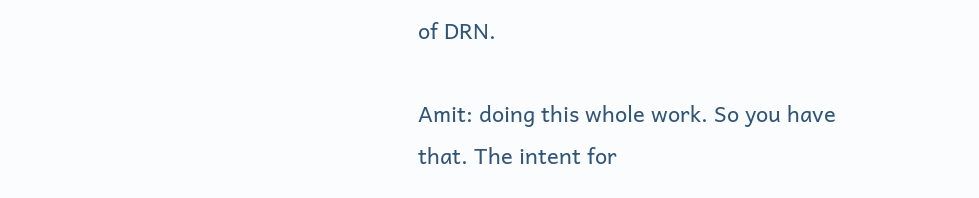of DRN.

Amit: doing this whole work. So you have that. The intent for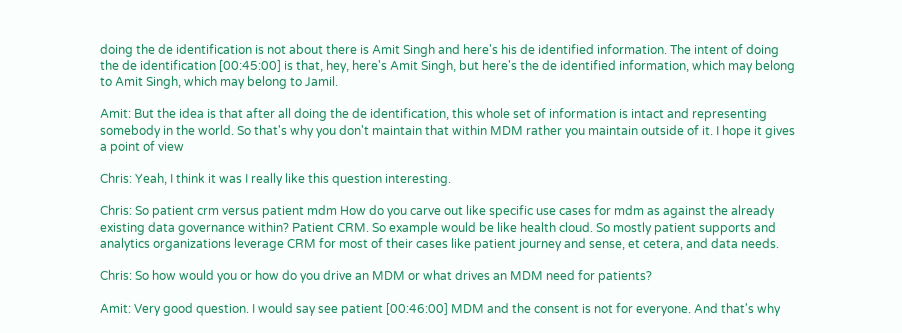doing the de identification is not about there is Amit Singh and here's his de identified information. The intent of doing the de identification [00:45:00] is that, hey, here's Amit Singh, but here's the de identified information, which may belong to Amit Singh, which may belong to Jamil.

Amit: But the idea is that after all doing the de identification, this whole set of information is intact and representing somebody in the world. So that's why you don't maintain that within MDM rather you maintain outside of it. I hope it gives a point of view

Chris: Yeah, I think it was I really like this question interesting.

Chris: So patient crm versus patient mdm How do you carve out like specific use cases for mdm as against the already existing data governance within? Patient CRM. So example would be like health cloud. So mostly patient supports and analytics organizations leverage CRM for most of their cases like patient journey and sense, et cetera, and data needs.

Chris: So how would you or how do you drive an MDM or what drives an MDM need for patients?

Amit: Very good question. I would say see patient [00:46:00] MDM and the consent is not for everyone. And that's why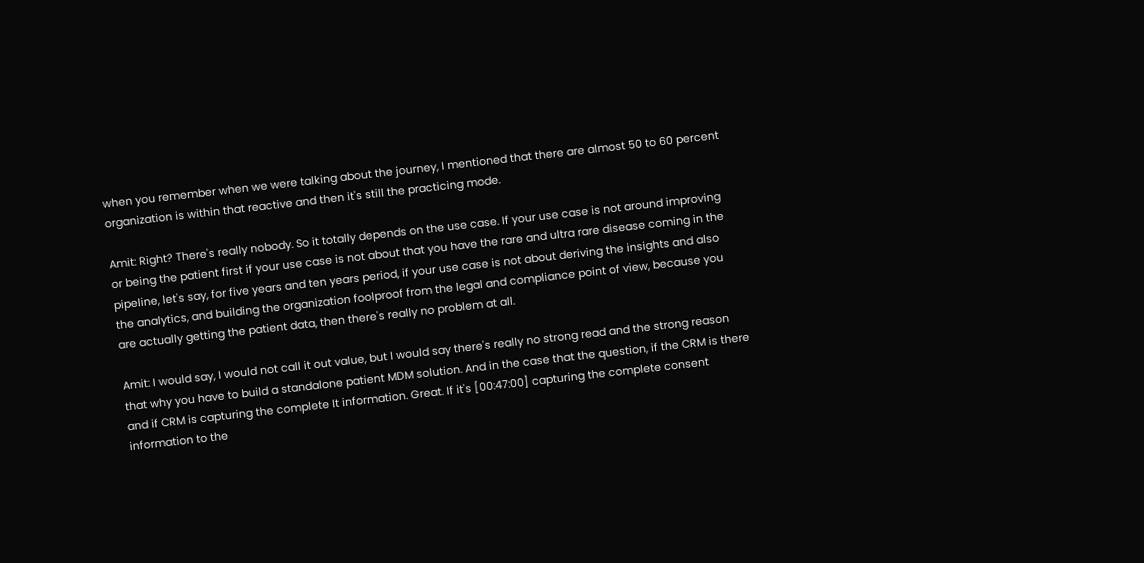when you remember when we were talking about the journey, I mentioned that there are almost 50 to 60 percent organization is within that reactive and then it's still the practicing mode.

Amit: Right? There's really nobody. So it totally depends on the use case. If your use case is not around improving or being the patient first if your use case is not about that you have the rare and ultra rare disease coming in the pipeline, let's say, for five years and ten years period, if your use case is not about deriving the insights and also the analytics, and building the organization foolproof from the legal and compliance point of view, because you are actually getting the patient data, then there's really no problem at all.

Amit: I would say, I would not call it out value, but I would say there's really no strong read and the strong reason that why you have to build a standalone patient MDM solution. And in the case that the question, if the CRM is there and if CRM is capturing the complete It information. Great. If it's [00:47:00] capturing the complete consent information to the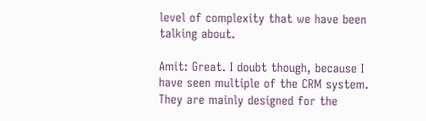level of complexity that we have been talking about.

Amit: Great. I doubt though, because I have seen multiple of the CRM system. They are mainly designed for the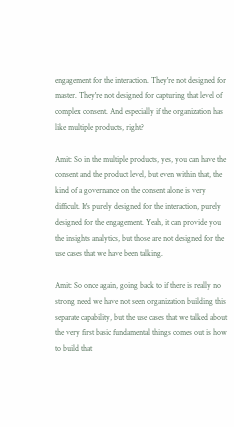engagement for the interaction. They're not designed for master. They're not designed for capturing that level of complex consent. And especially if the organization has like multiple products, right?

Amit: So in the multiple products, yes, you can have the consent and the product level, but even within that, the kind of a governance on the consent alone is very difficult. It's purely designed for the interaction, purely designed for the engagement. Yeah, it can provide you the insights analytics, but those are not designed for the use cases that we have been talking.

Amit: So once again, going back to if there is really no strong need we have not seen organization building this separate capability, but the use cases that we talked about the very first basic fundamental things comes out is how to build that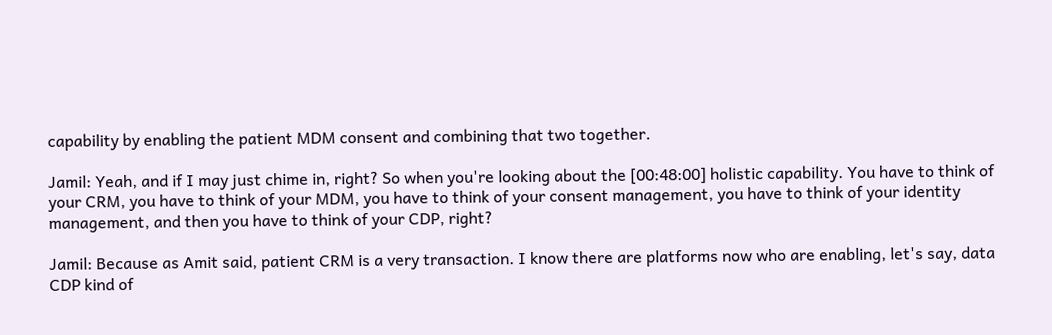capability by enabling the patient MDM consent and combining that two together.

Jamil: Yeah, and if I may just chime in, right? So when you're looking about the [00:48:00] holistic capability. You have to think of your CRM, you have to think of your MDM, you have to think of your consent management, you have to think of your identity management, and then you have to think of your CDP, right?

Jamil: Because as Amit said, patient CRM is a very transaction. I know there are platforms now who are enabling, let's say, data CDP kind of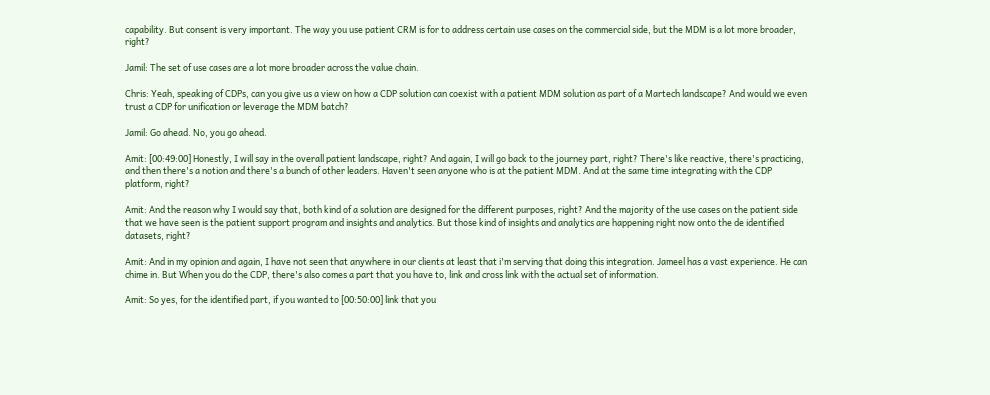capability. But consent is very important. The way you use patient CRM is for to address certain use cases on the commercial side, but the MDM is a lot more broader, right?

Jamil: The set of use cases are a lot more broader across the value chain.

Chris: Yeah, speaking of CDPs, can you give us a view on how a CDP solution can coexist with a patient MDM solution as part of a Martech landscape? And would we even trust a CDP for unification or leverage the MDM batch?

Jamil: Go ahead. No, you go ahead.

Amit: [00:49:00] Honestly, I will say in the overall patient landscape, right? And again, I will go back to the journey part, right? There's like reactive, there's practicing, and then there's a notion and there's a bunch of other leaders. Haven't seen anyone who is at the patient MDM. And at the same time integrating with the CDP platform, right?

Amit: And the reason why I would say that, both kind of a solution are designed for the different purposes, right? And the majority of the use cases on the patient side that we have seen is the patient support program and insights and analytics. But those kind of insights and analytics are happening right now onto the de identified datasets, right?

Amit: And in my opinion and again, I have not seen that anywhere in our clients at least that i'm serving that doing this integration. Jameel has a vast experience. He can chime in. But When you do the CDP, there's also comes a part that you have to, link and cross link with the actual set of information.

Amit: So yes, for the identified part, if you wanted to [00:50:00] link that you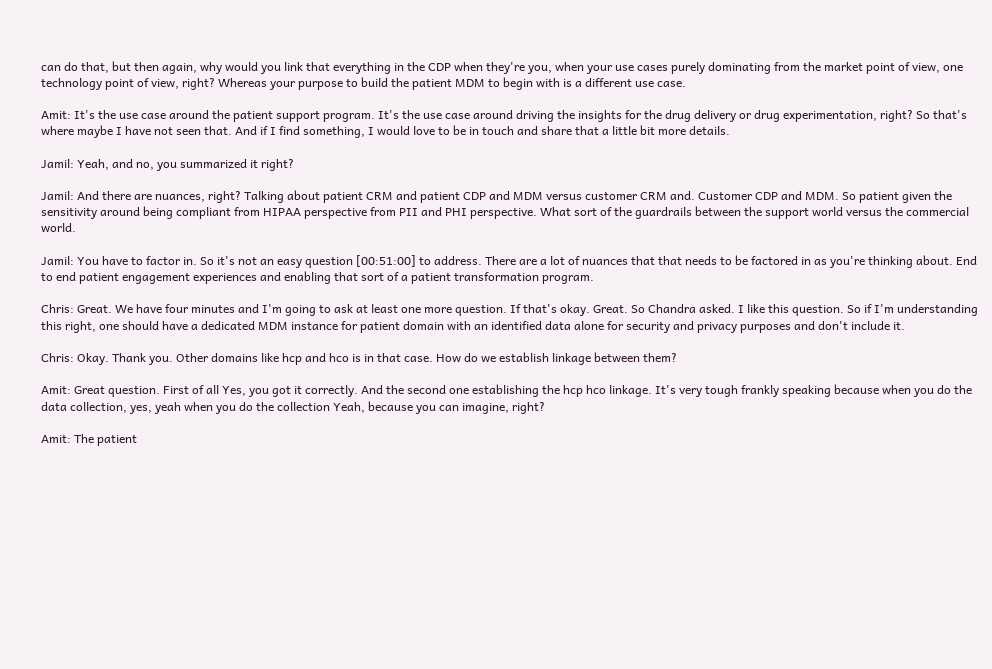can do that, but then again, why would you link that everything in the CDP when they're you, when your use cases purely dominating from the market point of view, one technology point of view, right? Whereas your purpose to build the patient MDM to begin with is a different use case.

Amit: It's the use case around the patient support program. It's the use case around driving the insights for the drug delivery or drug experimentation, right? So that's where maybe I have not seen that. And if I find something, I would love to be in touch and share that a little bit more details.

Jamil: Yeah, and no, you summarized it right?

Jamil: And there are nuances, right? Talking about patient CRM and patient CDP and MDM versus customer CRM and. Customer CDP and MDM. So patient given the sensitivity around being compliant from HIPAA perspective from PII and PHI perspective. What sort of the guardrails between the support world versus the commercial world.

Jamil: You have to factor in. So it's not an easy question [00:51:00] to address. There are a lot of nuances that that needs to be factored in as you're thinking about. End to end patient engagement experiences and enabling that sort of a patient transformation program.

Chris: Great. We have four minutes and I'm going to ask at least one more question. If that's okay. Great. So Chandra asked. I like this question. So if I'm understanding this right, one should have a dedicated MDM instance for patient domain with an identified data alone for security and privacy purposes and don't include it.

Chris: Okay. Thank you. Other domains like hcp and hco is in that case. How do we establish linkage between them?

Amit: Great question. First of all Yes, you got it correctly. And the second one establishing the hcp hco linkage. It's very tough frankly speaking because when you do the data collection, yes, yeah when you do the collection Yeah, because you can imagine, right?

Amit: The patient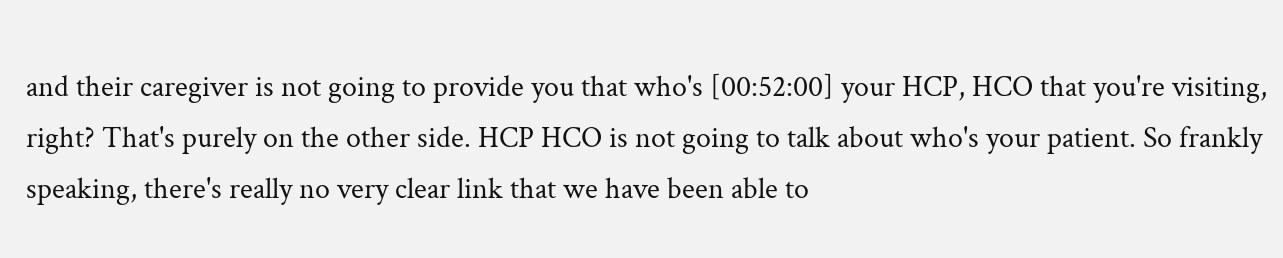and their caregiver is not going to provide you that who's [00:52:00] your HCP, HCO that you're visiting, right? That's purely on the other side. HCP HCO is not going to talk about who's your patient. So frankly speaking, there's really no very clear link that we have been able to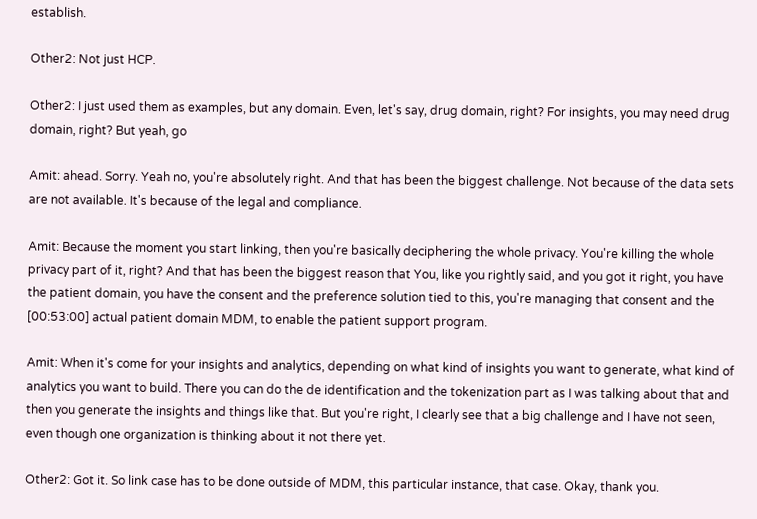establish.

Other2: Not just HCP.

Other2: I just used them as examples, but any domain. Even, let's say, drug domain, right? For insights, you may need drug domain, right? But yeah, go

Amit: ahead. Sorry. Yeah no, you're absolutely right. And that has been the biggest challenge. Not because of the data sets are not available. It's because of the legal and compliance.

Amit: Because the moment you start linking, then you're basically deciphering the whole privacy. You're killing the whole privacy part of it, right? And that has been the biggest reason that You, like you rightly said, and you got it right, you have the patient domain, you have the consent and the preference solution tied to this, you're managing that consent and the [00:53:00] actual patient domain MDM, to enable the patient support program.

Amit: When it's come for your insights and analytics, depending on what kind of insights you want to generate, what kind of analytics you want to build. There you can do the de identification and the tokenization part as I was talking about that and then you generate the insights and things like that. But you're right, I clearly see that a big challenge and I have not seen, even though one organization is thinking about it not there yet.

Other2: Got it. So link case has to be done outside of MDM, this particular instance, that case. Okay, thank you.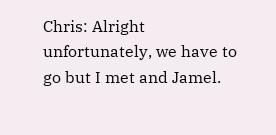Chris: Alright unfortunately, we have to go but I met and Jamel.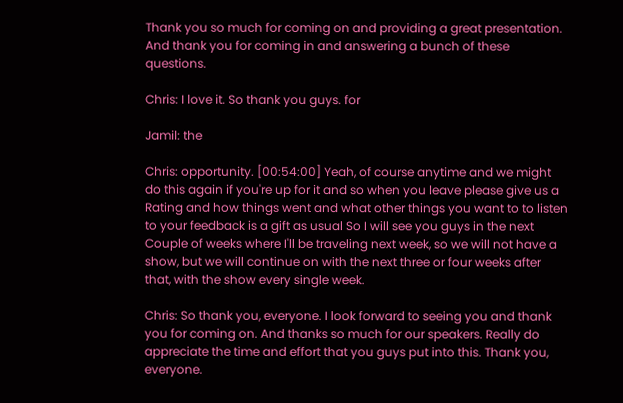Thank you so much for coming on and providing a great presentation. And thank you for coming in and answering a bunch of these questions.

Chris: I love it. So thank you guys. for

Jamil: the

Chris: opportunity. [00:54:00] Yeah, of course anytime and we might do this again if you're up for it and so when you leave please give us a Rating and how things went and what other things you want to to listen to your feedback is a gift as usual So I will see you guys in the next Couple of weeks where I'll be traveling next week, so we will not have a show, but we will continue on with the next three or four weeks after that, with the show every single week.

Chris: So thank you, everyone. I look forward to seeing you and thank you for coming on. And thanks so much for our speakers. Really do appreciate the time and effort that you guys put into this. Thank you, everyone.